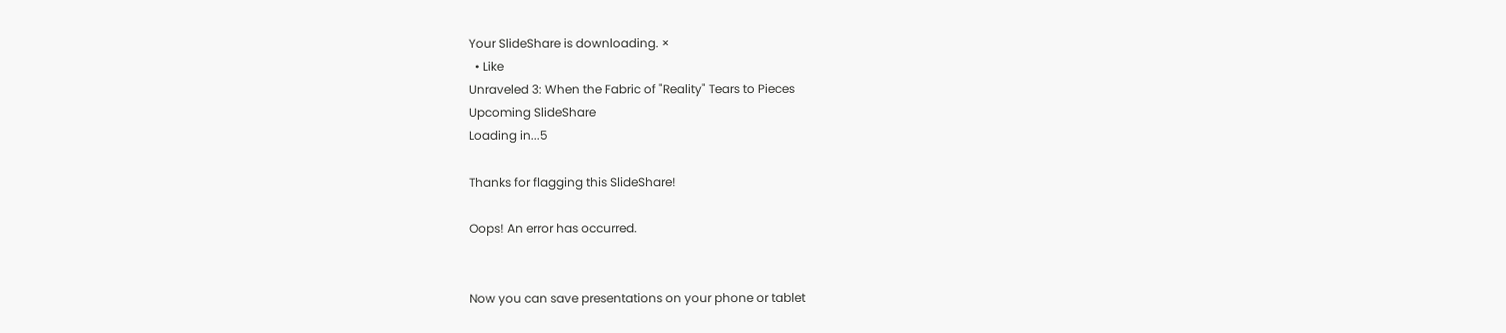Your SlideShare is downloading. ×
  • Like
Unraveled 3: When the Fabric of "Reality" Tears to Pieces
Upcoming SlideShare
Loading in...5

Thanks for flagging this SlideShare!

Oops! An error has occurred.


Now you can save presentations on your phone or tablet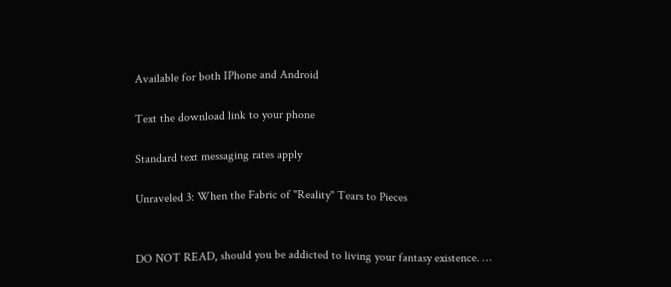Available for both IPhone and Android

Text the download link to your phone

Standard text messaging rates apply

Unraveled 3: When the Fabric of "Reality" Tears to Pieces


DO NOT READ, should you be addicted to living your fantasy existence. …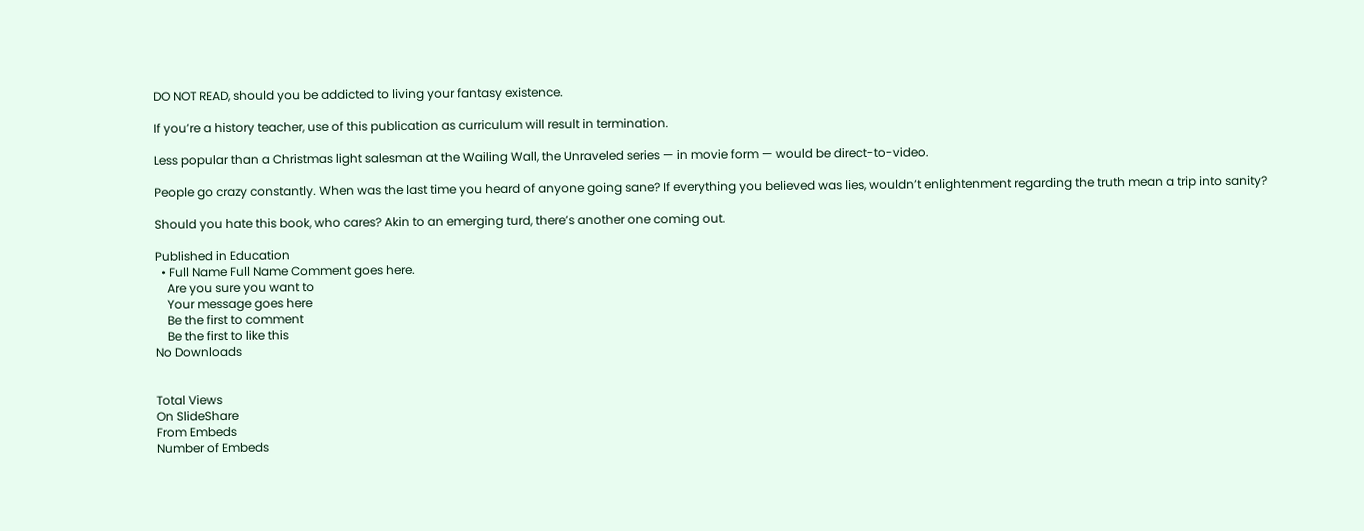DO NOT READ, should you be addicted to living your fantasy existence.

If you’re a history teacher, use of this publication as curriculum will result in termination.

Less popular than a Christmas light salesman at the Wailing Wall, the Unraveled series — in movie form — would be direct-to-video.

People go crazy constantly. When was the last time you heard of anyone going sane? If everything you believed was lies, wouldn’t enlightenment regarding the truth mean a trip into sanity?

Should you hate this book, who cares? Akin to an emerging turd, there’s another one coming out.

Published in Education
  • Full Name Full Name Comment goes here.
    Are you sure you want to
    Your message goes here
    Be the first to comment
    Be the first to like this
No Downloads


Total Views
On SlideShare
From Embeds
Number of Embeds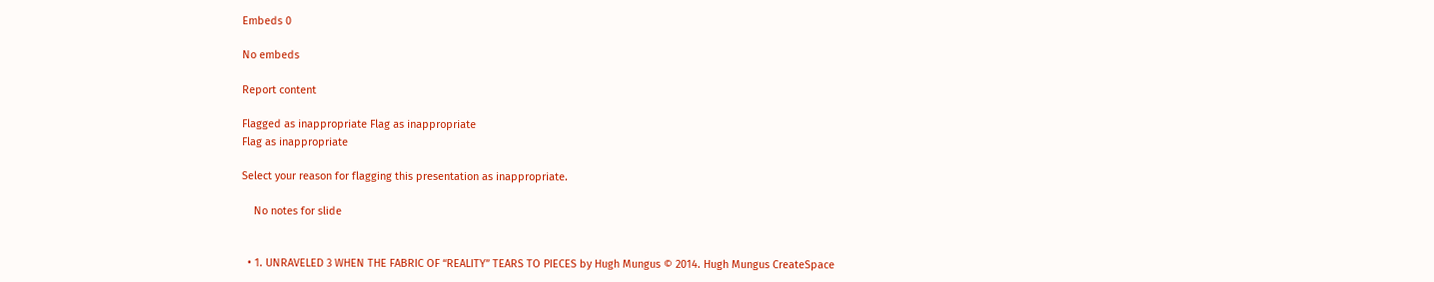Embeds 0

No embeds

Report content

Flagged as inappropriate Flag as inappropriate
Flag as inappropriate

Select your reason for flagging this presentation as inappropriate.

    No notes for slide


  • 1. UNRAVELED 3 WHEN THE FABRIC OF “REALITY” TEARS TO PIECES by Hugh Mungus © 2014. Hugh Mungus CreateSpace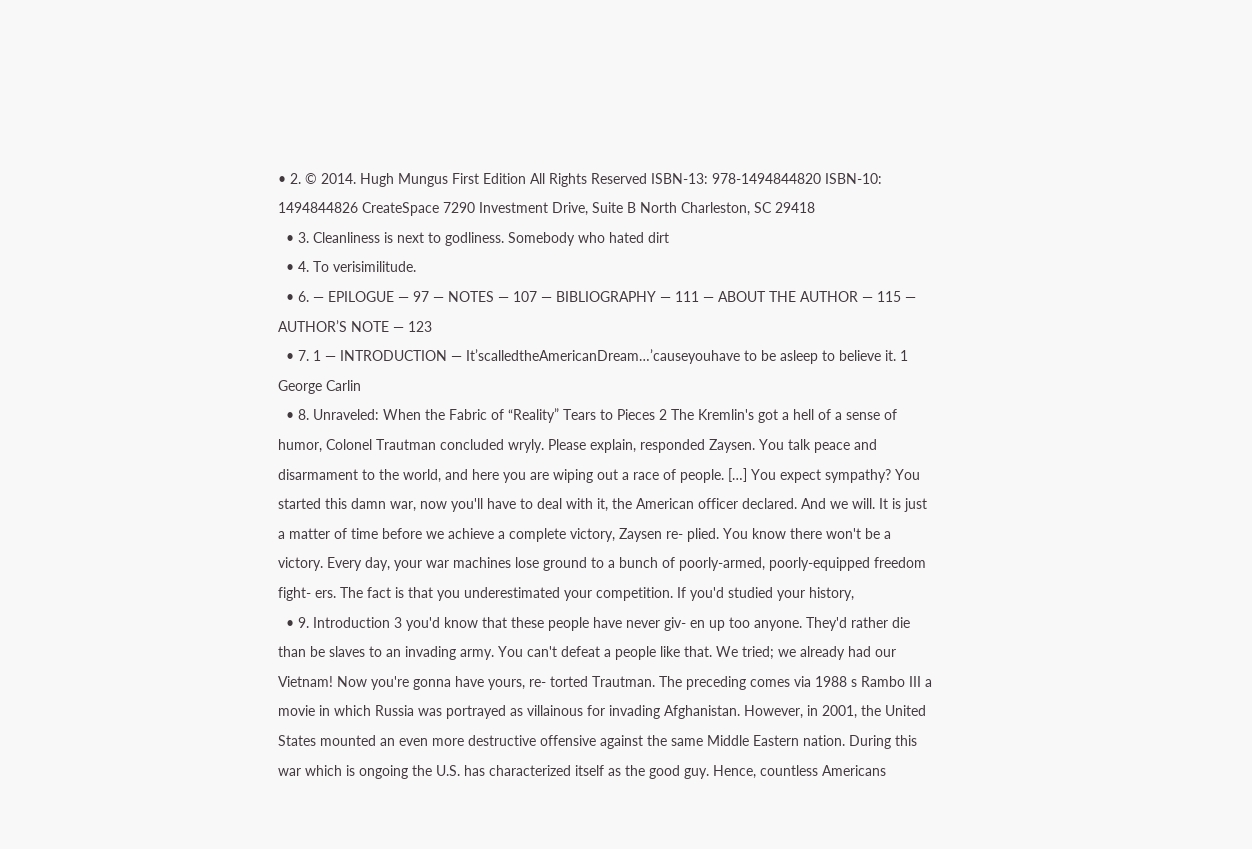• 2. © 2014. Hugh Mungus First Edition All Rights Reserved ISBN-13: 978-1494844820 ISBN-10: 1494844826 CreateSpace 7290 Investment Drive, Suite B North Charleston, SC 29418
  • 3. Cleanliness is next to godliness. Somebody who hated dirt
  • 4. To verisimilitude.
  • 6. — EPILOGUE — 97 — NOTES — 107 — BIBLIOGRAPHY — 111 — ABOUT THE AUTHOR — 115 — AUTHOR’S NOTE — 123
  • 7. 1 — INTRODUCTION — It’scalledtheAmericanDream…’causeyouhave to be asleep to believe it. 1 George Carlin
  • 8. Unraveled: When the Fabric of “Reality” Tears to Pieces 2 The Kremlin's got a hell of a sense of humor, Colonel Trautman concluded wryly. Please explain, responded Zaysen. You talk peace and disarmament to the world, and here you are wiping out a race of people. […] You expect sympathy? You started this damn war, now you'll have to deal with it, the American officer declared. And we will. It is just a matter of time before we achieve a complete victory, Zaysen re- plied. You know there won't be a victory. Every day, your war machines lose ground to a bunch of poorly-armed, poorly-equipped freedom fight- ers. The fact is that you underestimated your competition. If you'd studied your history,
  • 9. Introduction 3 you'd know that these people have never giv- en up too anyone. They'd rather die than be slaves to an invading army. You can't defeat a people like that. We tried; we already had our Vietnam! Now you're gonna have yours, re- torted Trautman. The preceding comes via 1988 s Rambo III a movie in which Russia was portrayed as villainous for invading Afghanistan. However, in 2001, the United States mounted an even more destructive offensive against the same Middle Eastern nation. During this war which is ongoing the U.S. has characterized itself as the good guy. Hence, countless Americans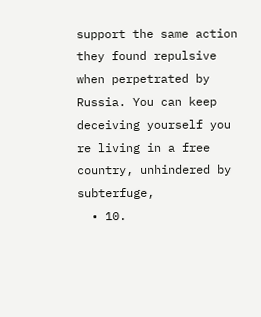support the same action they found repulsive when perpetrated by Russia. You can keep deceiving yourself you re living in a free country, unhindered by subterfuge,
  • 10.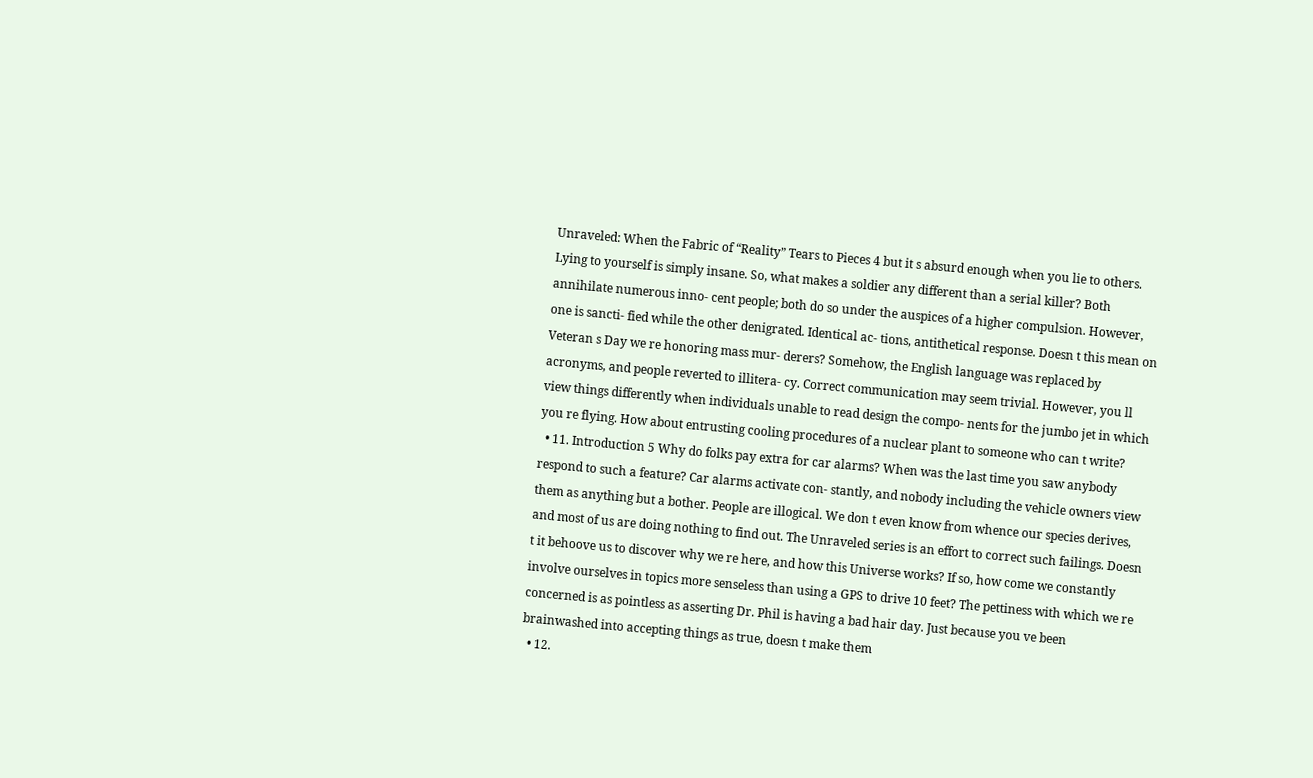Unraveled: When the Fabric of “Reality” Tears to Pieces 4 but it s absurd enough when you lie to others. Lying to yourself is simply insane. So, what makes a soldier any different than a serial killer? Both annihilate numerous inno- cent people; both do so under the auspices of a higher compulsion. However, one is sancti- fied while the other denigrated. Identical ac- tions, antithetical response. Doesn t this mean on Veteran s Day we re honoring mass mur- derers? Somehow, the English language was replaced by acronyms, and people reverted to illitera- cy. Correct communication may seem trivial. However, you ll view things differently when individuals unable to read design the compo- nents for the jumbo jet in which you re flying. How about entrusting cooling procedures of a nuclear plant to someone who can t write?
  • 11. Introduction 5 Why do folks pay extra for car alarms? When was the last time you saw anybody respond to such a feature? Car alarms activate con- stantly, and nobody including the vehicle owners view them as anything but a bother. People are illogical. We don t even know from whence our species derives, and most of us are doing nothing to find out. The Unraveled series is an effort to correct such failings. Doesn t it behoove us to discover why we re here, and how this Universe works? If so, how come we constantly involve ourselves in topics more senseless than using a GPS to drive 10 feet? The pettiness with which we re concerned is as pointless as asserting Dr. Phil is having a bad hair day. Just because you ve been brainwashed into accepting things as true, doesn t make them
  • 12.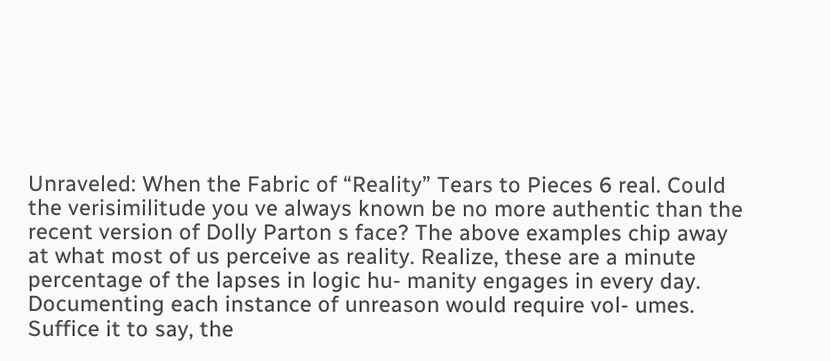Unraveled: When the Fabric of “Reality” Tears to Pieces 6 real. Could the verisimilitude you ve always known be no more authentic than the recent version of Dolly Parton s face? The above examples chip away at what most of us perceive as reality. Realize, these are a minute percentage of the lapses in logic hu- manity engages in every day. Documenting each instance of unreason would require vol- umes. Suffice it to say, the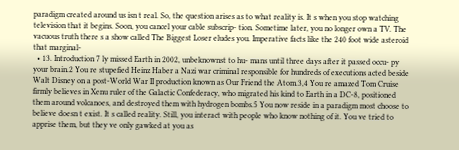paradigm created around us isn t real. So, the question arises as to what reality is. It s when you stop watching television that it begins. Soon, you cancel your cable subscrip- tion. Sometime later, you no longer own a TV. The vacuous truth there s a show called The Biggest Loser eludes you. Imperative facts like the 240 foot wide asteroid that marginal-
  • 13. Introduction 7 ly missed Earth in 2002, unbeknownst to hu- mans until three days after it passed occu- py your brain.2 You re stupefied Heinz Haber a Nazi war criminal responsible for hundreds of executions acted beside Walt Disney on a post-World War II production known as Our Friend the Atom.3,4 You re amazed Tom Cruise firmly believes in Xenu ruler of the Galactic Confederacy, who migrated his kind to Earth in a DC-8, positioned them around volcanoes, and destroyed them with hydrogen bombs.5 You now reside in a paradigm most choose to believe doesn t exist. It s called reality. Still, you interact with people who know nothing of it. You ve tried to apprise them, but they ve only gawked at you as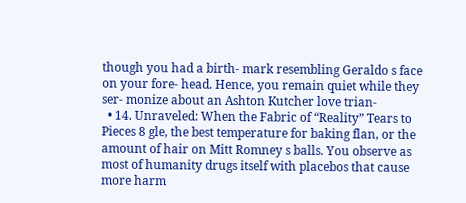though you had a birth- mark resembling Geraldo s face on your fore- head. Hence, you remain quiet while they ser- monize about an Ashton Kutcher love trian-
  • 14. Unraveled: When the Fabric of “Reality” Tears to Pieces 8 gle, the best temperature for baking flan, or the amount of hair on Mitt Romney s balls. You observe as most of humanity drugs itself with placebos that cause more harm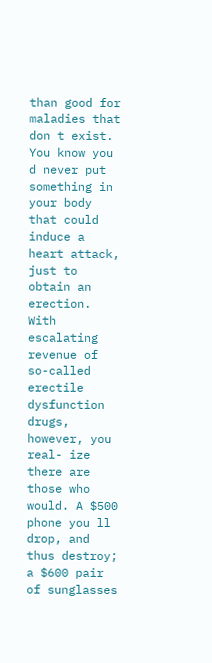than good for maladies that don t exist. You know you d never put something in your body that could induce a heart attack, just to obtain an erection. With escalating revenue of so-called erectile dysfunction drugs, however, you real- ize there are those who would. A $500 phone you ll drop, and thus destroy; a $600 pair of sunglasses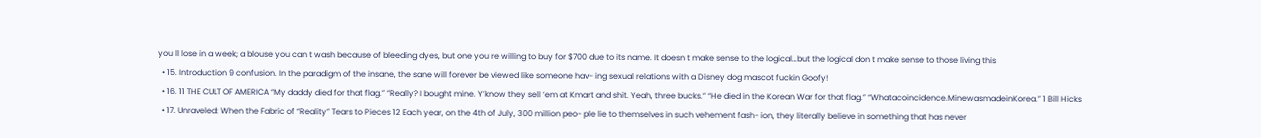you ll lose in a week; a blouse you can t wash because of bleeding dyes, but one you re willing to buy for $700 due to its name. It doesn t make sense to the logical…but the logical don t make sense to those living this
  • 15. Introduction 9 confusion. In the paradigm of the insane, the sane will forever be viewed like someone hav- ing sexual relations with a Disney dog mascot fuckin Goofy!
  • 16. 11 THE CULT OF AMERICA “My daddy died for that flag.” “Really? I bought mine. Y’know they sell ‘em at Kmart and shit. Yeah, three bucks.” “He died in the Korean War for that flag.” “Whatacoincidence.MinewasmadeinKorea.” 1 Bill Hicks
  • 17. Unraveled: When the Fabric of “Reality” Tears to Pieces 12 Each year, on the 4th of July, 300 million peo- ple lie to themselves in such vehement fash- ion, they literally believe in something that has never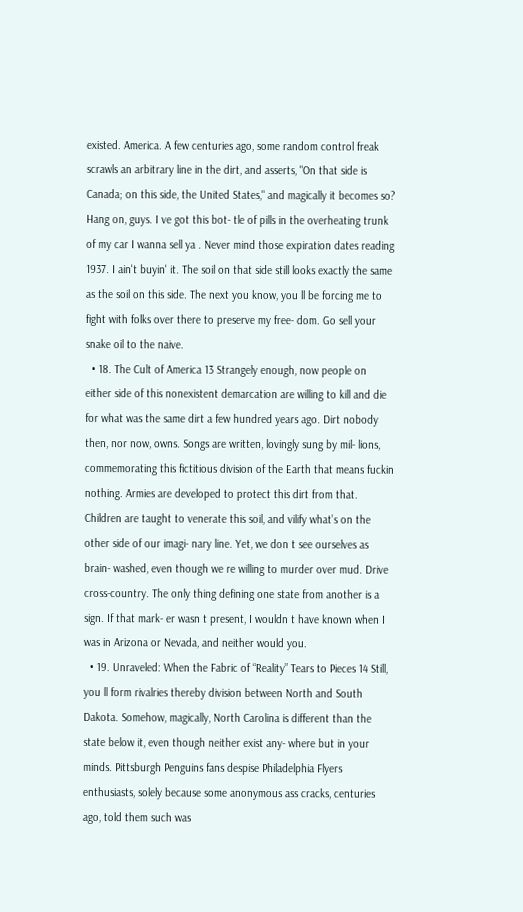existed. America. A few centuries ago, some random control freak scrawls an arbitrary line in the dirt, and asserts, "On that side is Canada; on this side, the United States," and magically it becomes so? Hang on, guys. I ve got this bot- tle of pills in the overheating trunk of my car I wanna sell ya . Never mind those expiration dates reading 1937. I ain't buyin' it. The soil on that side still looks exactly the same as the soil on this side. The next you know, you ll be forcing me to fight with folks over there to preserve my free- dom. Go sell your snake oil to the naive.
  • 18. The Cult of America 13 Strangely enough, now people on either side of this nonexistent demarcation are willing to kill and die for what was the same dirt a few hundred years ago. Dirt nobody then, nor now, owns. Songs are written, lovingly sung by mil- lions, commemorating this fictitious division of the Earth that means fuckin nothing. Armies are developed to protect this dirt from that. Children are taught to venerate this soil, and vilify what’s on the other side of our imagi- nary line. Yet, we don t see ourselves as brain- washed, even though we re willing to murder over mud. Drive cross-country. The only thing defining one state from another is a sign. If that mark- er wasn t present, I wouldn t have known when I was in Arizona or Nevada, and neither would you.
  • 19. Unraveled: When the Fabric of “Reality” Tears to Pieces 14 Still, you ll form rivalries thereby division between North and South Dakota. Somehow, magically, North Carolina is different than the state below it, even though neither exist any- where but in your minds. Pittsburgh Penguins fans despise Philadelphia Flyers enthusiasts, solely because some anonymous ass cracks, centuries ago, told them such was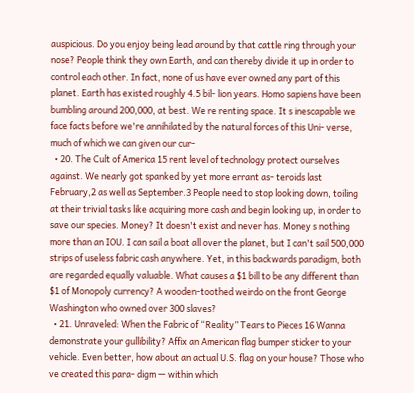auspicious. Do you enjoy being lead around by that cattle ring through your nose? People think they own Earth, and can thereby divide it up in order to control each other. In fact, none of us have ever owned any part of this planet. Earth has existed roughly 4.5 bil- lion years. Homo sapiens have been bumbling around 200,000, at best. We re renting space. It s inescapable we face facts before we're annihilated by the natural forces of this Uni- verse, much of which we can given our cur-
  • 20. The Cult of America 15 rent level of technology protect ourselves against. We nearly got spanked by yet more errant as- teroids last February,2 as well as September.3 People need to stop looking down, toiling at their trivial tasks like acquiring more cash and begin looking up, in order to save our species. Money? It doesn't exist and never has. Money s nothing more than an IOU. I can sail a boat all over the planet, but I can't sail 500,000 strips of useless fabric cash anywhere. Yet, in this backwards paradigm, both are regarded equally valuable. What causes a $1 bill to be any different than $1 of Monopoly currency? A wooden-toothed weirdo on the front George Washington who owned over 300 slaves?
  • 21. Unraveled: When the Fabric of “Reality” Tears to Pieces 16 Wanna demonstrate your gullibility? Affix an American flag bumper sticker to your vehicle. Even better, how about an actual U.S. flag on your house? Those who ve created this para- digm — within which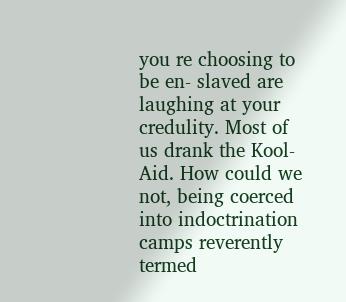you re choosing to be en- slaved are laughing at your credulity. Most of us drank the Kool-Aid. How could we not, being coerced into indoctrination camps reverently termed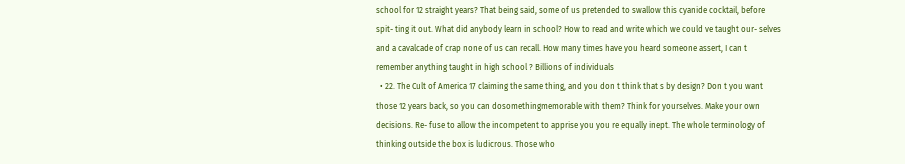school for 12 straight years? That being said, some of us pretended to swallow this cyanide cocktail, before spit- ting it out. What did anybody learn in school? How to read and write which we could ve taught our- selves and a cavalcade of crap none of us can recall. How many times have you heard someone assert, I can t remember anything taught in high school ? Billions of individuals
  • 22. The Cult of America 17 claiming the same thing, and you don t think that s by design? Don t you want those 12 years back, so you can dosomethingmemorable with them? Think for yourselves. Make your own decisions. Re- fuse to allow the incompetent to apprise you you re equally inept. The whole terminology of thinking outside the box is ludicrous. Those who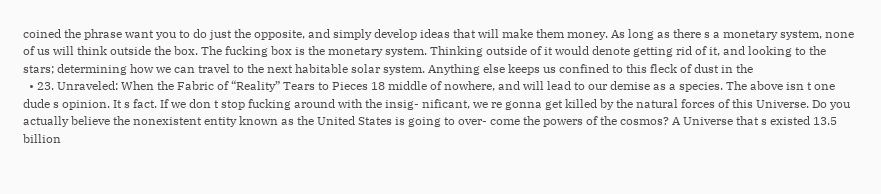coined the phrase want you to do just the opposite, and simply develop ideas that will make them money. As long as there s a monetary system, none of us will think outside the box. The fucking box is the monetary system. Thinking outside of it would denote getting rid of it, and looking to the stars; determining how we can travel to the next habitable solar system. Anything else keeps us confined to this fleck of dust in the
  • 23. Unraveled: When the Fabric of “Reality” Tears to Pieces 18 middle of nowhere, and will lead to our demise as a species. The above isn t one dude s opinion. It s fact. If we don t stop fucking around with the insig- nificant, we re gonna get killed by the natural forces of this Universe. Do you actually believe the nonexistent entity known as the United States is going to over- come the powers of the cosmos? A Universe that s existed 13.5 billion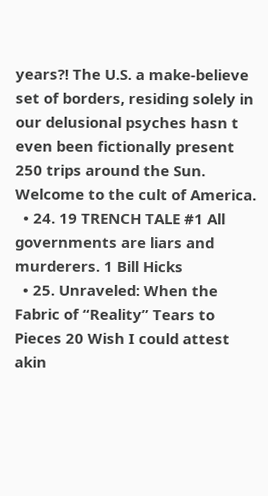years?! The U.S. a make-believe set of borders, residing solely in our delusional psyches hasn t even been fictionally present 250 trips around the Sun. Welcome to the cult of America.
  • 24. 19 TRENCH TALE #1 All governments are liars and murderers. 1 Bill Hicks
  • 25. Unraveled: When the Fabric of “Reality” Tears to Pieces 20 Wish I could attest akin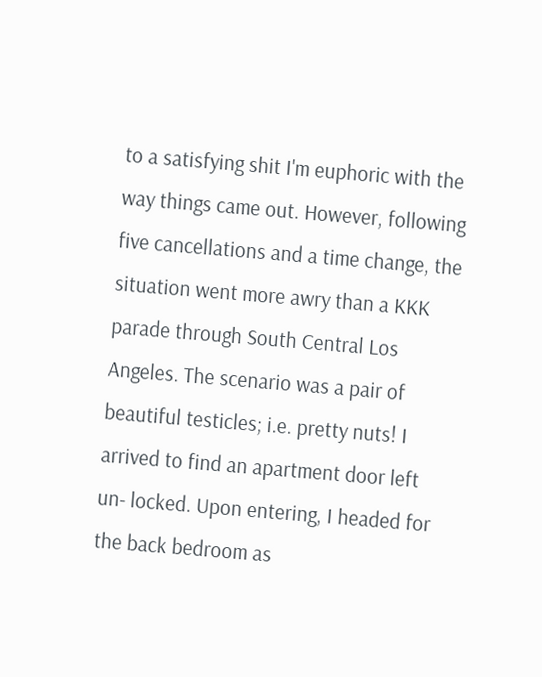to a satisfying shit I'm euphoric with the way things came out. However, following five cancellations and a time change, the situation went more awry than a KKK parade through South Central Los Angeles. The scenario was a pair of beautiful testicles; i.e. pretty nuts! I arrived to find an apartment door left un- locked. Upon entering, I headed for the back bedroom as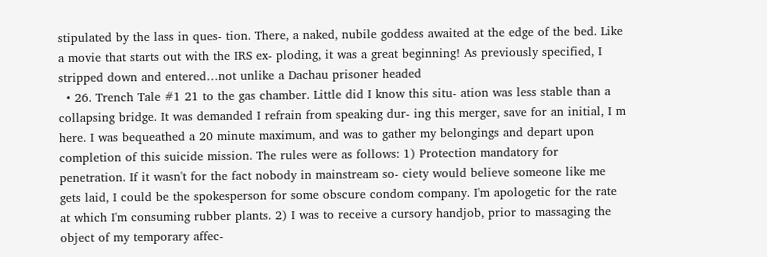stipulated by the lass in ques- tion. There, a naked, nubile goddess awaited at the edge of the bed. Like a movie that starts out with the IRS ex- ploding, it was a great beginning! As previously specified, I stripped down and entered…not unlike a Dachau prisoner headed
  • 26. Trench Tale #1 21 to the gas chamber. Little did I know this situ- ation was less stable than a collapsing bridge. It was demanded I refrain from speaking dur- ing this merger, save for an initial, I m here. I was bequeathed a 20 minute maximum, and was to gather my belongings and depart upon completion of this suicide mission. The rules were as follows: 1) Protection mandatory for penetration. If it wasn't for the fact nobody in mainstream so- ciety would believe someone like me gets laid, I could be the spokesperson for some obscure condom company. I'm apologetic for the rate at which I'm consuming rubber plants. 2) I was to receive a cursory handjob, prior to massaging the object of my temporary affec-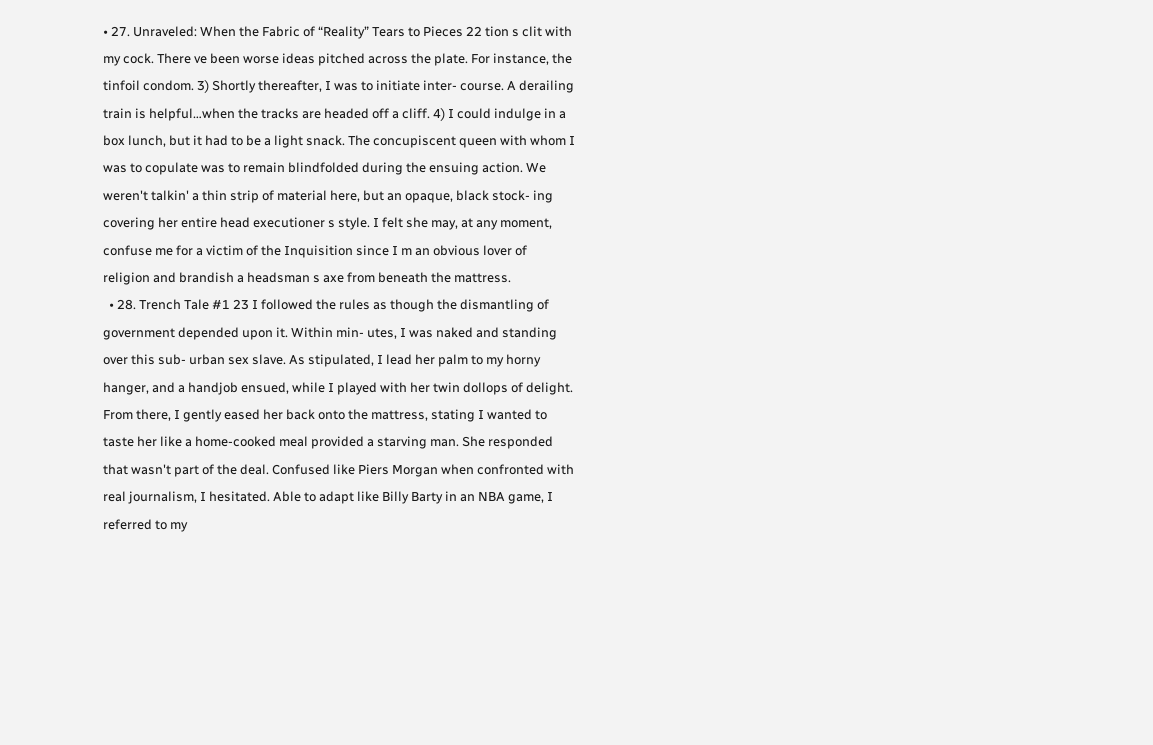• 27. Unraveled: When the Fabric of “Reality” Tears to Pieces 22 tion s clit with my cock. There ve been worse ideas pitched across the plate. For instance, the tinfoil condom. 3) Shortly thereafter, I was to initiate inter- course. A derailing train is helpful…when the tracks are headed off a cliff. 4) I could indulge in a box lunch, but it had to be a light snack. The concupiscent queen with whom I was to copulate was to remain blindfolded during the ensuing action. We weren't talkin' a thin strip of material here, but an opaque, black stock- ing covering her entire head executioner s style. I felt she may, at any moment, confuse me for a victim of the Inquisition since I m an obvious lover of religion and brandish a headsman s axe from beneath the mattress.
  • 28. Trench Tale #1 23 I followed the rules as though the dismantling of government depended upon it. Within min- utes, I was naked and standing over this sub- urban sex slave. As stipulated, I lead her palm to my horny hanger, and a handjob ensued, while I played with her twin dollops of delight. From there, I gently eased her back onto the mattress, stating I wanted to taste her like a home-cooked meal provided a starving man. She responded that wasn't part of the deal. Confused like Piers Morgan when confronted with real journalism, I hesitated. Able to adapt like Billy Barty in an NBA game, I referred to my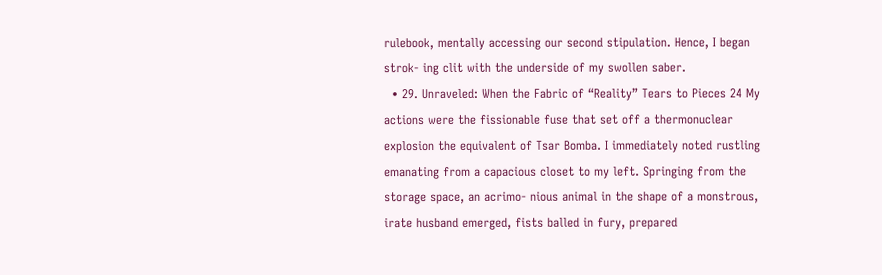rulebook, mentally accessing our second stipulation. Hence, I began strok- ing clit with the underside of my swollen saber.
  • 29. Unraveled: When the Fabric of “Reality” Tears to Pieces 24 My actions were the fissionable fuse that set off a thermonuclear explosion the equivalent of Tsar Bomba. I immediately noted rustling emanating from a capacious closet to my left. Springing from the storage space, an acrimo- nious animal in the shape of a monstrous, irate husband emerged, fists balled in fury, prepared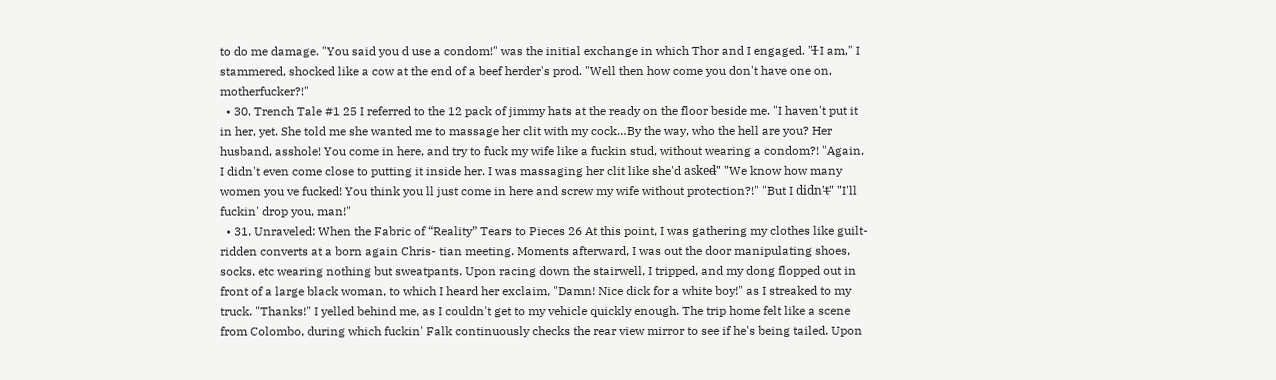to do me damage. "You said you d use a condom!" was the initial exchange in which Thor and I engaged. "I̶ I am," I stammered, shocked like a cow at the end of a beef herder's prod. "Well then how come you don't have one on, motherfucker?!"
  • 30. Trench Tale #1 25 I referred to the 12 pack of jimmy hats at the ready on the floor beside me. "I haven't put it in her, yet. She told me she wanted me to massage her clit with my cock…By the way, who the hell are you? Her husband, asshole! You come in here, and try to fuck my wife like a fuckin stud, without wearing a condom?! "Again, I didn't even come close to putting it inside her. I was massaging her clit like she'd asked̶" "We know how many women you ve fucked! You think you ll just come in here and screw my wife without protection?!" "But I didn't̶" "I'll fuckin' drop you, man!"
  • 31. Unraveled: When the Fabric of “Reality” Tears to Pieces 26 At this point, I was gathering my clothes like guilt-ridden converts at a born again Chris- tian meeting. Moments afterward, I was out the door manipulating shoes, socks, etc wearing nothing but sweatpants. Upon racing down the stairwell, I tripped, and my dong flopped out in front of a large black woman, to which I heard her exclaim, "Damn! Nice dick for a white boy!" as I streaked to my truck. "Thanks!" I yelled behind me, as I couldn't get to my vehicle quickly enough. The trip home felt like a scene from Colombo, during which fuckin' Falk continuously checks the rear view mirror to see if he's being tailed. Upon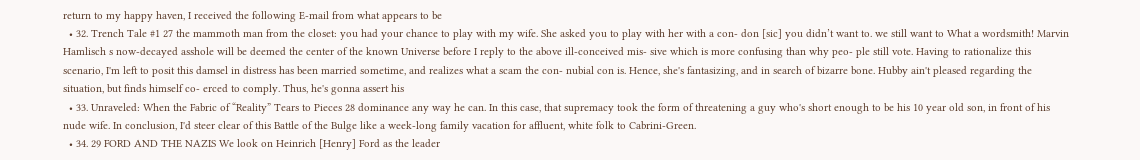return to my happy haven, I received the following E-mail from what appears to be
  • 32. Trench Tale #1 27 the mammoth man from the closet: you had your chance to play with my wife. She asked you to play with her with a con- don [sic] you didn’t want to. we still want to What a wordsmith! Marvin Hamlisch s now-decayed asshole will be deemed the center of the known Universe before I reply to the above ill-conceived mis- sive which is more confusing than why peo- ple still vote. Having to rationalize this scenario, I'm left to posit this damsel in distress has been married sometime, and realizes what a scam the con- nubial con is. Hence, she's fantasizing, and in search of bizarre bone. Hubby ain't pleased regarding the situation, but finds himself co- erced to comply. Thus, he's gonna assert his
  • 33. Unraveled: When the Fabric of “Reality” Tears to Pieces 28 dominance any way he can. In this case, that supremacy took the form of threatening a guy who's short enough to be his 10 year old son, in front of his nude wife. In conclusion, I'd steer clear of this Battle of the Bulge like a week-long family vacation for affluent, white folk to Cabrini-Green.
  • 34. 29 FORD AND THE NAZIS We look on Heinrich [Henry] Ford as the leader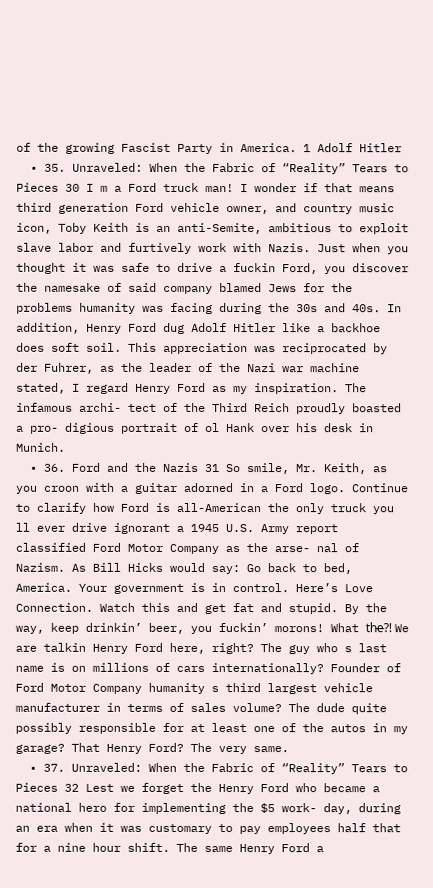of the growing Fascist Party in America. 1 Adolf Hitler
  • 35. Unraveled: When the Fabric of “Reality” Tears to Pieces 30 I m a Ford truck man! I wonder if that means third generation Ford vehicle owner, and country music icon, Toby Keith is an anti-Semite, ambitious to exploit slave labor and furtively work with Nazis. Just when you thought it was safe to drive a fuckin Ford, you discover the namesake of said company blamed Jews for the problems humanity was facing during the 30s and 40s. In addition, Henry Ford dug Adolf Hitler like a backhoe does soft soil. This appreciation was reciprocated by der Fuhrer, as the leader of the Nazi war machine stated, I regard Henry Ford as my inspiration. The infamous archi- tect of the Third Reich proudly boasted a pro- digious portrait of ol Hank over his desk in Munich.
  • 36. Ford and the Nazis 31 So smile, Mr. Keith, as you croon with a guitar adorned in a Ford logo. Continue to clarify how Ford is all-American the only truck you ll ever drive ignorant a 1945 U.S. Army report classified Ford Motor Company as the arse- nal of Nazism. As Bill Hicks would say: Go back to bed, America. Your government is in control. Here’s Love Connection. Watch this and get fat and stupid. By the way, keep drinkin’ beer, you fuckin’ morons! What the̶?! We are talkin Henry Ford here, right? The guy who s last name is on millions of cars internationally? Founder of Ford Motor Company humanity s third largest vehicle manufacturer in terms of sales volume? The dude quite possibly responsible for at least one of the autos in my garage? That Henry Ford? The very same.
  • 37. Unraveled: When the Fabric of “Reality” Tears to Pieces 32 Lest we forget the Henry Ford who became a national hero for implementing the $5 work- day, during an era when it was customary to pay employees half that for a nine hour shift. The same Henry Ford a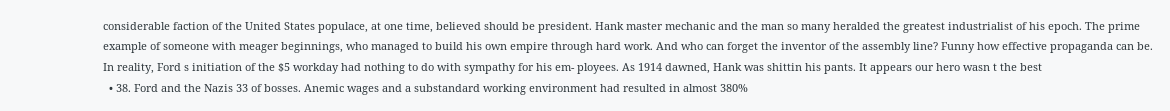considerable faction of the United States populace, at one time, believed should be president. Hank master mechanic and the man so many heralded the greatest industrialist of his epoch. The prime example of someone with meager beginnings, who managed to build his own empire through hard work. And who can forget the inventor of the assembly line? Funny how effective propaganda can be. In reality, Ford s initiation of the $5 workday had nothing to do with sympathy for his em- ployees. As 1914 dawned, Hank was shittin his pants. It appears our hero wasn t the best
  • 38. Ford and the Nazis 33 of bosses. Anemic wages and a substandard working environment had resulted in almost 380%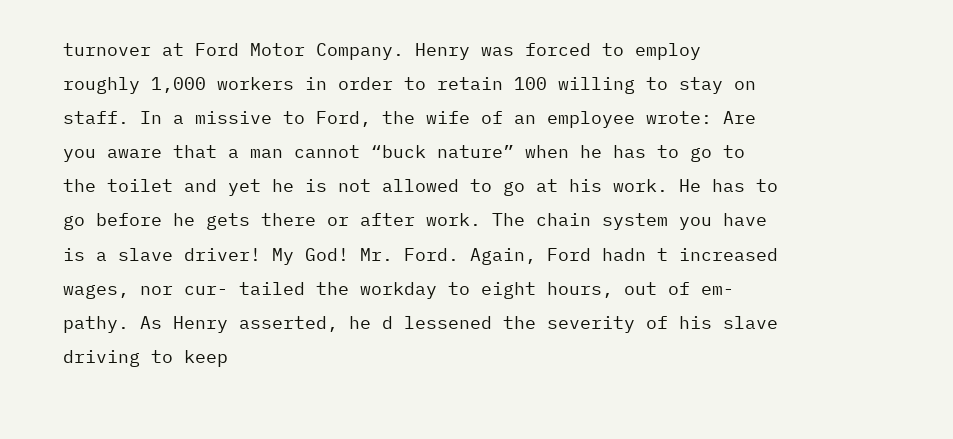turnover at Ford Motor Company. Henry was forced to employ roughly 1,000 workers in order to retain 100 willing to stay on staff. In a missive to Ford, the wife of an employee wrote: Are you aware that a man cannot “buck nature” when he has to go to the toilet and yet he is not allowed to go at his work. He has to go before he gets there or after work. The chain system you have is a slave driver! My God! Mr. Ford. Again, Ford hadn t increased wages, nor cur- tailed the workday to eight hours, out of em- pathy. As Henry asserted, he d lessened the severity of his slave driving to keep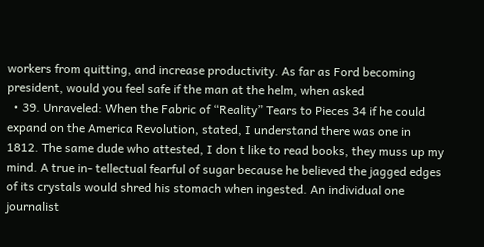workers from quitting, and increase productivity. As far as Ford becoming president, would you feel safe if the man at the helm, when asked
  • 39. Unraveled: When the Fabric of “Reality” Tears to Pieces 34 if he could expand on the America Revolution, stated, I understand there was one in 1812. The same dude who attested, I don t like to read books, they muss up my mind. A true in- tellectual fearful of sugar because he believed the jagged edges of its crystals would shred his stomach when ingested. An individual one journalist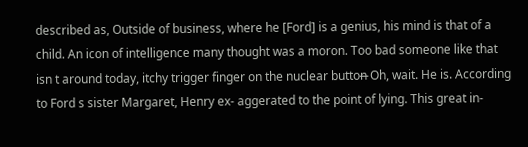described as, Outside of business, where he [Ford] is a genius, his mind is that of a child. An icon of intelligence many thought was a moron. Too bad someone like that isn t around today, itchy trigger finger on the nuclear button̶ Oh, wait. He is. According to Ford s sister Margaret, Henry ex- aggerated to the point of lying. This great in-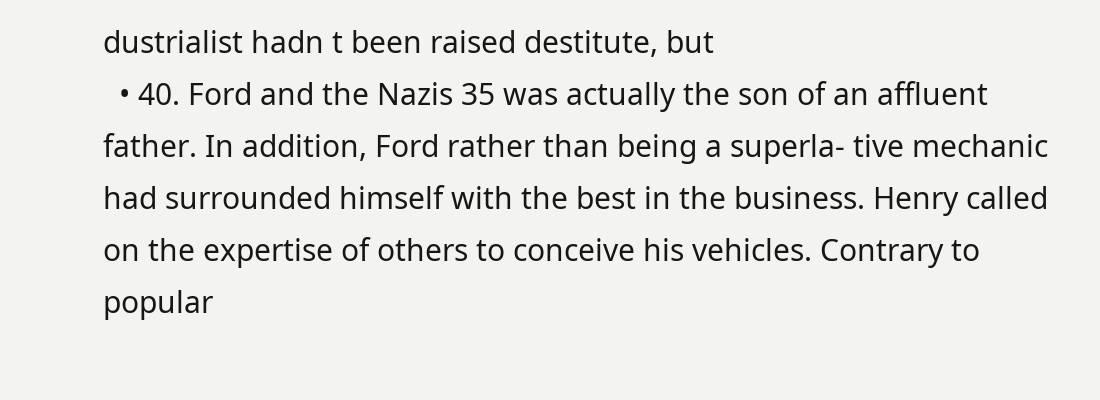dustrialist hadn t been raised destitute, but
  • 40. Ford and the Nazis 35 was actually the son of an affluent father. In addition, Ford rather than being a superla- tive mechanic had surrounded himself with the best in the business. Henry called on the expertise of others to conceive his vehicles. Contrary to popular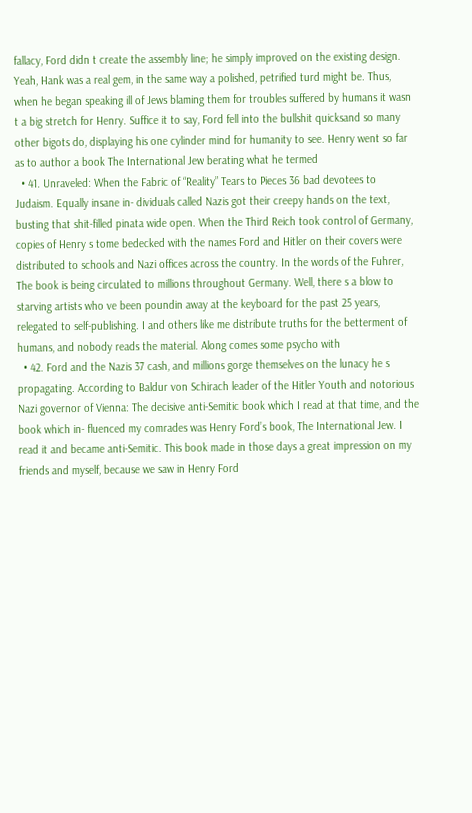fallacy, Ford didn t create the assembly line; he simply improved on the existing design. Yeah, Hank was a real gem, in the same way a polished, petrified turd might be. Thus, when he began speaking ill of Jews blaming them for troubles suffered by humans it wasn t a big stretch for Henry. Suffice it to say, Ford fell into the bullshit quicksand so many other bigots do, displaying his one cylinder mind for humanity to see. Henry went so far as to author a book The International Jew berating what he termed
  • 41. Unraveled: When the Fabric of “Reality” Tears to Pieces 36 bad devotees to Judaism. Equally insane in- dividuals called Nazis got their creepy hands on the text, busting that shit-filled pinata wide open. When the Third Reich took control of Germany, copies of Henry s tome bedecked with the names Ford and Hitler on their covers were distributed to schools and Nazi offices across the country. In the words of the Fuhrer, The book is being circulated to millions throughout Germany. Well, there s a blow to starving artists who ve been poundin away at the keyboard for the past 25 years, relegated to self-publishing. I and others like me distribute truths for the betterment of humans, and nobody reads the material. Along comes some psycho with
  • 42. Ford and the Nazis 37 cash, and millions gorge themselves on the lunacy he s propagating. According to Baldur von Schirach leader of the Hitler Youth and notorious Nazi governor of Vienna: The decisive anti-Semitic book which I read at that time, and the book which in- fluenced my comrades was Henry Ford’s book, The International Jew. I read it and became anti-Semitic. This book made in those days a great impression on my friends and myself, because we saw in Henry Ford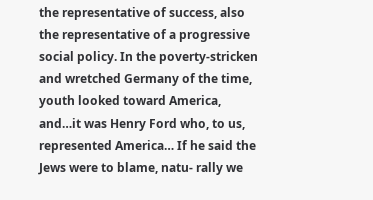the representative of success, also the representative of a progressive social policy. In the poverty-stricken and wretched Germany of the time, youth looked toward America, and…it was Henry Ford who, to us, represented America… If he said the Jews were to blame, natu- rally we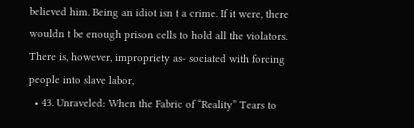believed him. Being an idiot isn t a crime. If it were, there wouldn t be enough prison cells to hold all the violators. There is, however, impropriety as- sociated with forcing people into slave labor,
  • 43. Unraveled: When the Fabric of “Reality” Tears to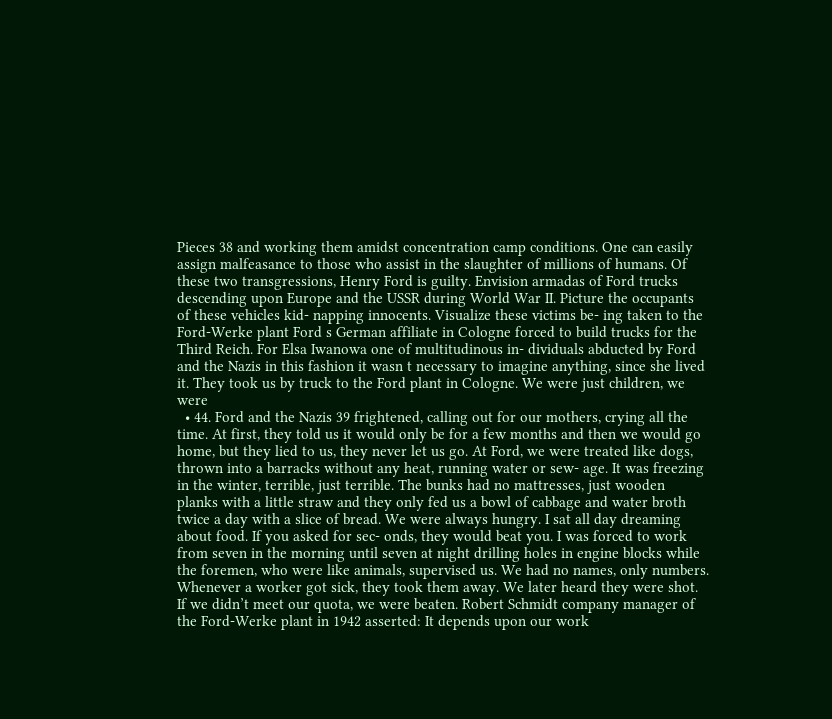Pieces 38 and working them amidst concentration camp conditions. One can easily assign malfeasance to those who assist in the slaughter of millions of humans. Of these two transgressions, Henry Ford is guilty. Envision armadas of Ford trucks descending upon Europe and the USSR during World War II. Picture the occupants of these vehicles kid- napping innocents. Visualize these victims be- ing taken to the Ford-Werke plant Ford s German affiliate in Cologne forced to build trucks for the Third Reich. For Elsa Iwanowa one of multitudinous in- dividuals abducted by Ford and the Nazis in this fashion it wasn t necessary to imagine anything, since she lived it. They took us by truck to the Ford plant in Cologne. We were just children, we were
  • 44. Ford and the Nazis 39 frightened, calling out for our mothers, crying all the time. At first, they told us it would only be for a few months and then we would go home, but they lied to us, they never let us go. At Ford, we were treated like dogs, thrown into a barracks without any heat, running water or sew- age. It was freezing in the winter, terrible, just terrible. The bunks had no mattresses, just wooden planks with a little straw and they only fed us a bowl of cabbage and water broth twice a day with a slice of bread. We were always hungry. I sat all day dreaming about food. If you asked for sec- onds, they would beat you. I was forced to work from seven in the morning until seven at night drilling holes in engine blocks while the foremen, who were like animals, supervised us. We had no names, only numbers. Whenever a worker got sick, they took them away. We later heard they were shot. If we didn’t meet our quota, we were beaten. Robert Schmidt company manager of the Ford-Werke plant in 1942 asserted: It depends upon our work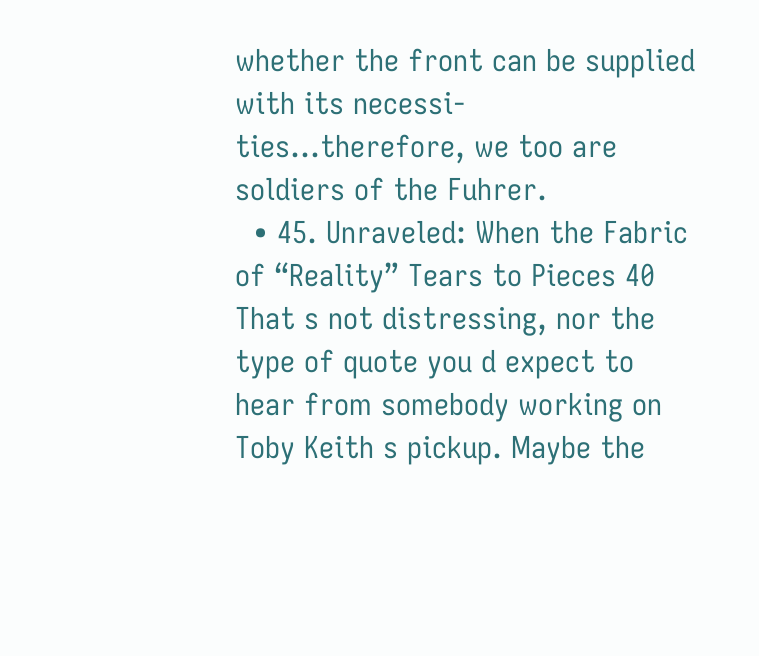whether the front can be supplied with its necessi- ties…therefore, we too are soldiers of the Fuhrer.
  • 45. Unraveled: When the Fabric of “Reality” Tears to Pieces 40 That s not distressing, nor the type of quote you d expect to hear from somebody working on Toby Keith s pickup. Maybe the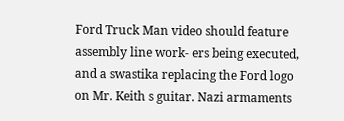Ford Truck Man video should feature assembly line work- ers being executed, and a swastika replacing the Ford logo on Mr. Keith s guitar. Nazi armaments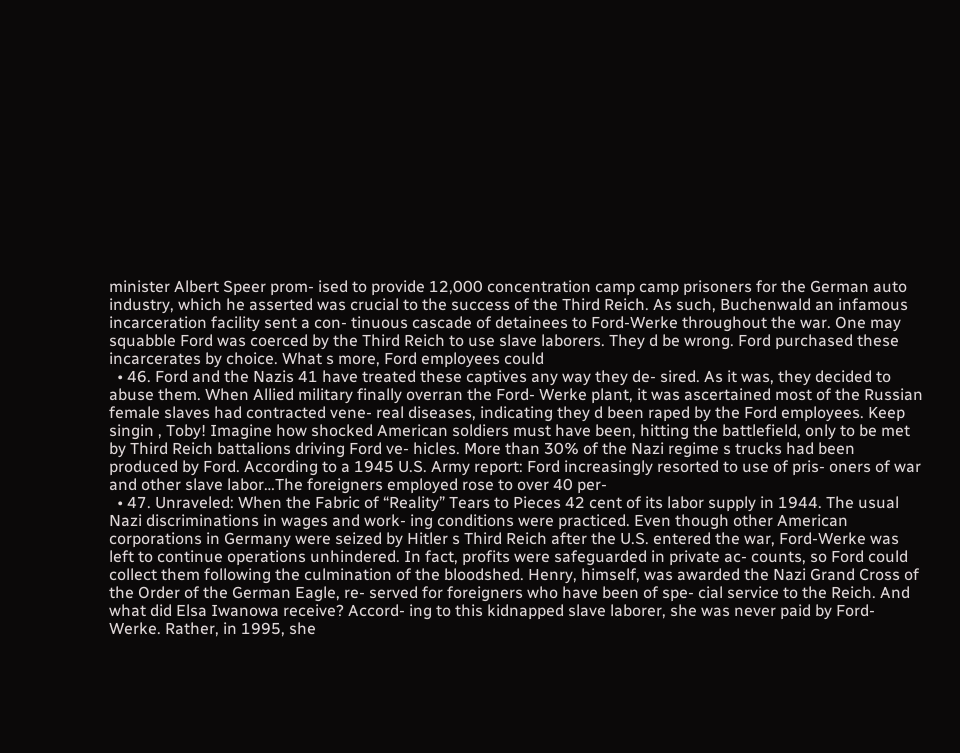minister Albert Speer prom- ised to provide 12,000 concentration camp camp prisoners for the German auto industry, which he asserted was crucial to the success of the Third Reich. As such, Buchenwald an infamous incarceration facility sent a con- tinuous cascade of detainees to Ford-Werke throughout the war. One may squabble Ford was coerced by the Third Reich to use slave laborers. They d be wrong. Ford purchased these incarcerates by choice. What s more, Ford employees could
  • 46. Ford and the Nazis 41 have treated these captives any way they de- sired. As it was, they decided to abuse them. When Allied military finally overran the Ford- Werke plant, it was ascertained most of the Russian female slaves had contracted vene- real diseases, indicating they d been raped by the Ford employees. Keep singin , Toby! Imagine how shocked American soldiers must have been, hitting the battlefield, only to be met by Third Reich battalions driving Ford ve- hicles. More than 30% of the Nazi regime s trucks had been produced by Ford. According to a 1945 U.S. Army report: Ford increasingly resorted to use of pris- oners of war and other slave labor…The foreigners employed rose to over 40 per-
  • 47. Unraveled: When the Fabric of “Reality” Tears to Pieces 42 cent of its labor supply in 1944. The usual Nazi discriminations in wages and work- ing conditions were practiced. Even though other American corporations in Germany were seized by Hitler s Third Reich after the U.S. entered the war, Ford-Werke was left to continue operations unhindered. In fact, profits were safeguarded in private ac- counts, so Ford could collect them following the culmination of the bloodshed. Henry, himself, was awarded the Nazi Grand Cross of the Order of the German Eagle, re- served for foreigners who have been of spe- cial service to the Reich. And what did Elsa Iwanowa receive? Accord- ing to this kidnapped slave laborer, she was never paid by Ford-Werke. Rather, in 1995, she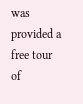was provided a free tour of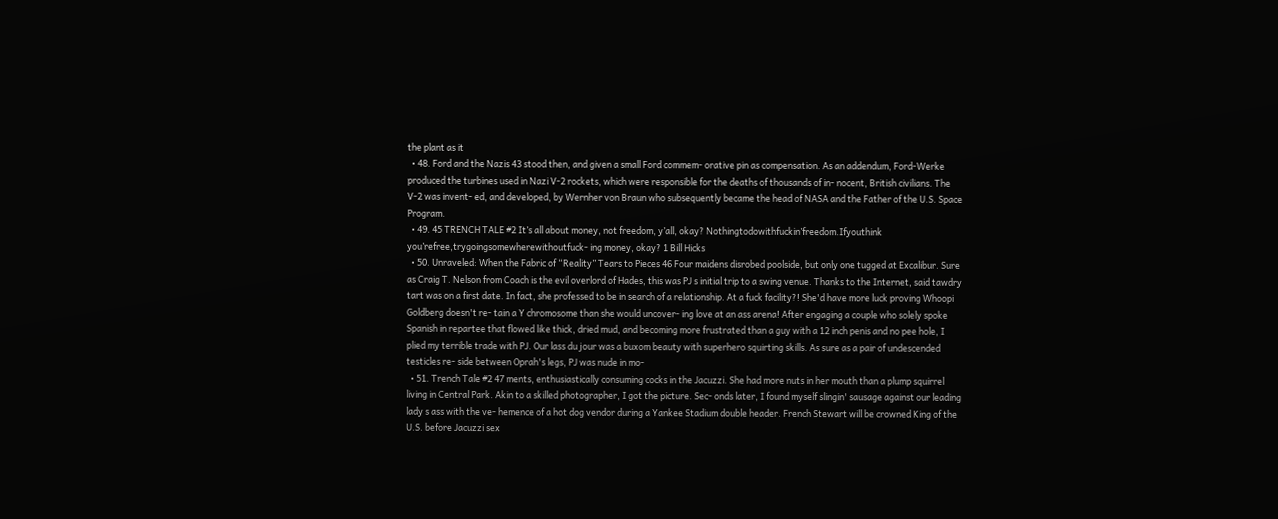the plant as it
  • 48. Ford and the Nazis 43 stood then, and given a small Ford commem- orative pin as compensation. As an addendum, Ford-Werke produced the turbines used in Nazi V-2 rockets, which were responsible for the deaths of thousands of in- nocent, British civilians. The V-2 was invent- ed, and developed, by Wernher von Braun who subsequently became the head of NASA and the Father of the U.S. Space Program.
  • 49. 45 TRENCH TALE #2 It’s all about money, not freedom, y’all, okay? Nothingtodowithfuckin’freedom.Ifyouthink you’refree,trygoingsomewherewithoutfuck- ing money, okay? 1 Bill Hicks
  • 50. Unraveled: When the Fabric of “Reality” Tears to Pieces 46 Four maidens disrobed poolside, but only one tugged at Excalibur. Sure as Craig T. Nelson from Coach is the evil overlord of Hades, this was PJ s initial trip to a swing venue. Thanks to the Internet, said tawdry tart was on a first date. In fact, she professed to be in search of a relationship. At a fuck facility?! She'd have more luck proving Whoopi Goldberg doesn't re- tain a Y chromosome than she would uncover- ing love at an ass arena! After engaging a couple who solely spoke Spanish in repartee that flowed like thick, dried mud, and becoming more frustrated than a guy with a 12 inch penis and no pee hole, I plied my terrible trade with PJ. Our lass du jour was a buxom beauty with superhero squirting skills. As sure as a pair of undescended testicles re- side between Oprah's legs, PJ was nude in mo-
  • 51. Trench Tale #2 47 ments, enthusiastically consuming cocks in the Jacuzzi. She had more nuts in her mouth than a plump squirrel living in Central Park. Akin to a skilled photographer, I got the picture. Sec- onds later, I found myself slingin' sausage against our leading lady s ass with the ve- hemence of a hot dog vendor during a Yankee Stadium double header. French Stewart will be crowned King of the U.S. before Jacuzzi sex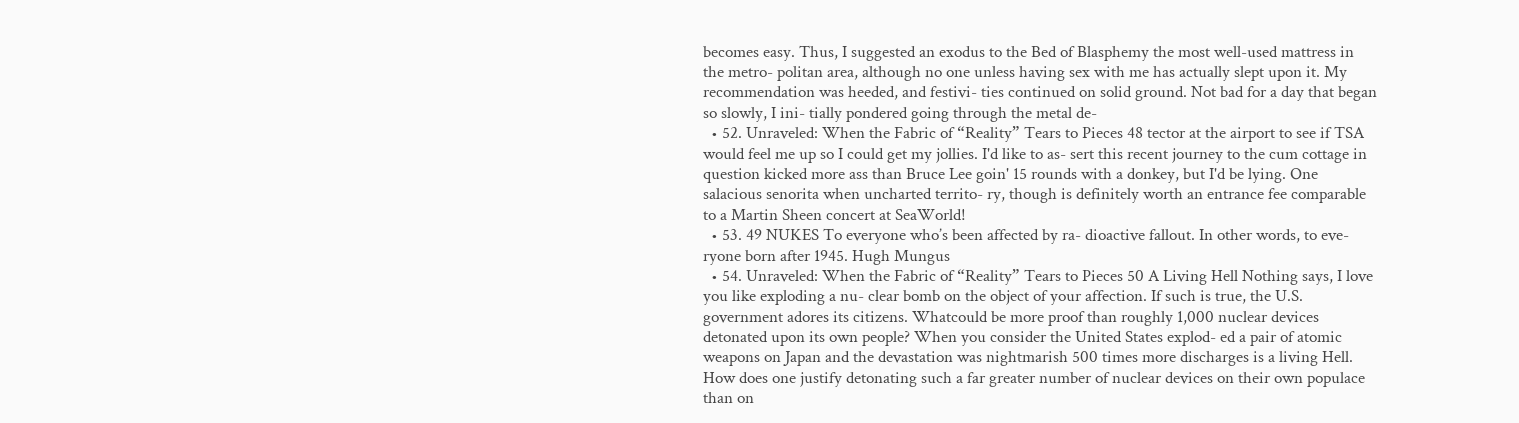becomes easy. Thus, I suggested an exodus to the Bed of Blasphemy the most well-used mattress in the metro- politan area, although no one unless having sex with me has actually slept upon it. My recommendation was heeded, and festivi- ties continued on solid ground. Not bad for a day that began so slowly, I ini- tially pondered going through the metal de-
  • 52. Unraveled: When the Fabric of “Reality” Tears to Pieces 48 tector at the airport to see if TSA would feel me up so I could get my jollies. I'd like to as- sert this recent journey to the cum cottage in question kicked more ass than Bruce Lee goin' 15 rounds with a donkey, but I'd be lying. One salacious senorita when uncharted territo- ry, though is definitely worth an entrance fee comparable to a Martin Sheen concert at SeaWorld!
  • 53. 49 NUKES To everyone who’s been affected by ra- dioactive fallout. In other words, to eve- ryone born after 1945. Hugh Mungus
  • 54. Unraveled: When the Fabric of “Reality” Tears to Pieces 50 A Living Hell Nothing says, I love you like exploding a nu- clear bomb on the object of your affection. If such is true, the U.S. government adores its citizens. Whatcould be more proof than roughly 1,000 nuclear devices detonated upon its own people? When you consider the United States explod- ed a pair of atomic weapons on Japan and the devastation was nightmarish 500 times more discharges is a living Hell. How does one justify detonating such a far greater number of nuclear devices on their own populace than on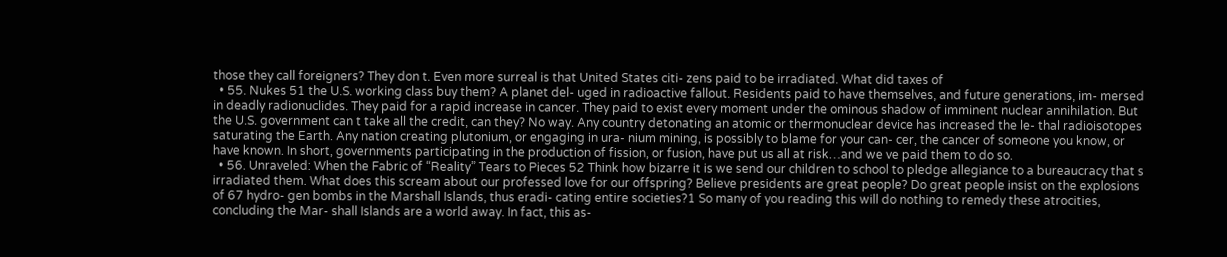those they call foreigners? They don t. Even more surreal is that United States citi- zens paid to be irradiated. What did taxes of
  • 55. Nukes 51 the U.S. working class buy them? A planet del- uged in radioactive fallout. Residents paid to have themselves, and future generations, im- mersed in deadly radionuclides. They paid for a rapid increase in cancer. They paid to exist every moment under the ominous shadow of imminent nuclear annihilation. But the U.S. government can t take all the credit, can they? No way. Any country detonating an atomic or thermonuclear device has increased the le- thal radioisotopes saturating the Earth. Any nation creating plutonium, or engaging in ura- nium mining, is possibly to blame for your can- cer, the cancer of someone you know, or have known. In short, governments participating in the production of fission, or fusion, have put us all at risk…and we ve paid them to do so.
  • 56. Unraveled: When the Fabric of “Reality” Tears to Pieces 52 Think how bizarre it is we send our children to school to pledge allegiance to a bureaucracy that s irradiated them. What does this scream about our professed love for our offspring? Believe presidents are great people? Do great people insist on the explosions of 67 hydro- gen bombs in the Marshall Islands, thus eradi- cating entire societies?1 So many of you reading this will do nothing to remedy these atrocities, concluding the Mar- shall Islands are a world away. In fact, this as-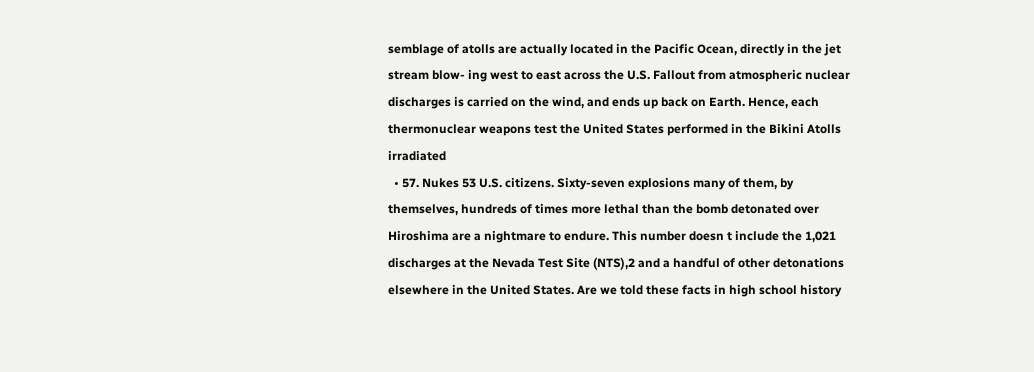semblage of atolls are actually located in the Pacific Ocean, directly in the jet stream blow- ing west to east across the U.S. Fallout from atmospheric nuclear discharges is carried on the wind, and ends up back on Earth. Hence, each thermonuclear weapons test the United States performed in the Bikini Atolls irradiated
  • 57. Nukes 53 U.S. citizens. Sixty-seven explosions many of them, by themselves, hundreds of times more lethal than the bomb detonated over Hiroshima are a nightmare to endure. This number doesn t include the 1,021 discharges at the Nevada Test Site (NTS),2 and a handful of other detonations elsewhere in the United States. Are we told these facts in high school history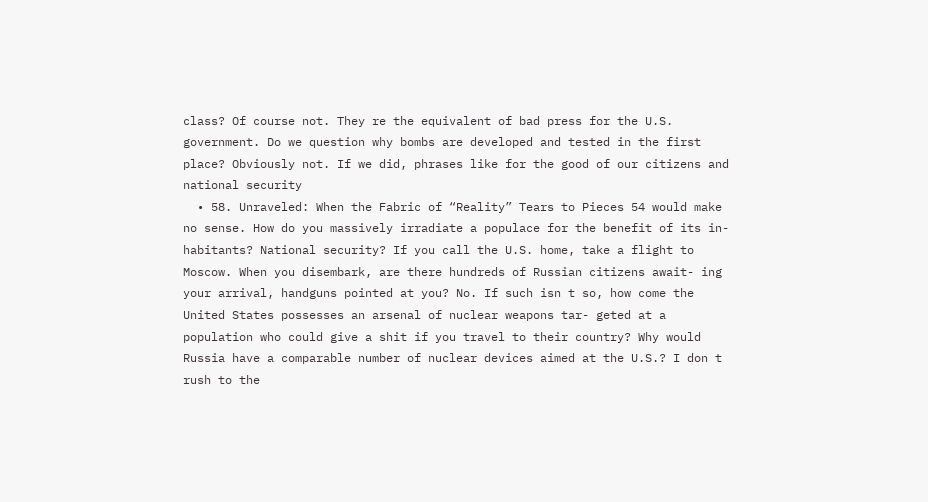class? Of course not. They re the equivalent of bad press for the U.S. government. Do we question why bombs are developed and tested in the first place? Obviously not. If we did, phrases like for the good of our citizens and national security
  • 58. Unraveled: When the Fabric of “Reality” Tears to Pieces 54 would make no sense. How do you massively irradiate a populace for the benefit of its in- habitants? National security? If you call the U.S. home, take a flight to Moscow. When you disembark, are there hundreds of Russian citizens await- ing your arrival, handguns pointed at you? No. If such isn t so, how come the United States possesses an arsenal of nuclear weapons tar- geted at a population who could give a shit if you travel to their country? Why would Russia have a comparable number of nuclear devices aimed at the U.S.? I don t rush to the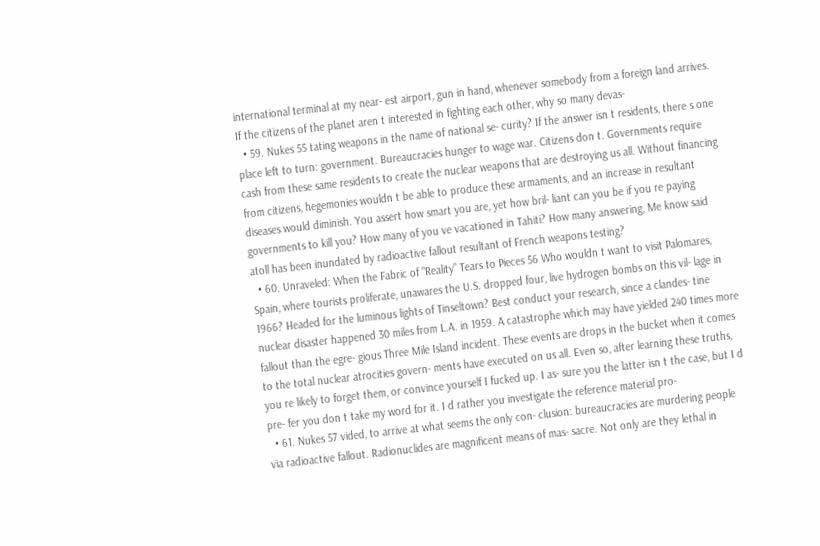international terminal at my near- est airport, gun in hand, whenever somebody from a foreign land arrives. If the citizens of the planet aren t interested in fighting each other, why so many devas-
  • 59. Nukes 55 tating weapons in the name of national se- curity? If the answer isn t residents, there s one place left to turn: government. Bureaucracies hunger to wage war. Citizens don t. Governments require cash from these same residents to create the nuclear weapons that are destroying us all. Without financing from citizens, hegemonies wouldn t be able to produce these armaments, and an increase in resultant diseases would diminish. You assert how smart you are, yet how bril- liant can you be if you re paying governments to kill you? How many of you ve vacationed in Tahiti? How many answering, Me know said atoll has been inundated by radioactive fallout resultant of French weapons testing?
  • 60. Unraveled: When the Fabric of “Reality” Tears to Pieces 56 Who wouldn t want to visit Palomares, Spain, where tourists proliferate, unawares the U.S. dropped four, live hydrogen bombs on this vil- lage in 1966? Headed for the luminous lights of Tinseltown? Best conduct your research, since a clandes- tine nuclear disaster happened 30 miles from L.A. in 1959. A catastrophe which may have yielded 240 times more fallout than the egre- gious Three Mile Island incident. These events are drops in the bucket when it comes to the total nuclear atrocities govern- ments have executed on us all. Even so, after learning these truths, you re likely to forget them, or convince yourself I fucked up. I as- sure you the latter isn t the case, but I d pre- fer you don t take my word for it. I d rather you investigate the reference material pro-
  • 61. Nukes 57 vided, to arrive at what seems the only con- clusion: bureaucracies are murdering people via radioactive fallout. Radionuclides are magnificent means of mas- sacre. Not only are they lethal in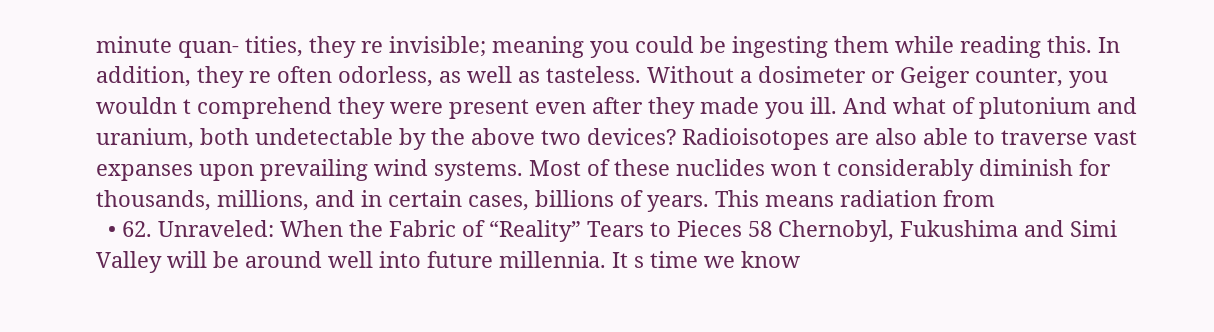minute quan- tities, they re invisible; meaning you could be ingesting them while reading this. In addition, they re often odorless, as well as tasteless. Without a dosimeter or Geiger counter, you wouldn t comprehend they were present even after they made you ill. And what of plutonium and uranium, both undetectable by the above two devices? Radioisotopes are also able to traverse vast expanses upon prevailing wind systems. Most of these nuclides won t considerably diminish for thousands, millions, and in certain cases, billions of years. This means radiation from
  • 62. Unraveled: When the Fabric of “Reality” Tears to Pieces 58 Chernobyl, Fukushima and Simi Valley will be around well into future millennia. It s time we know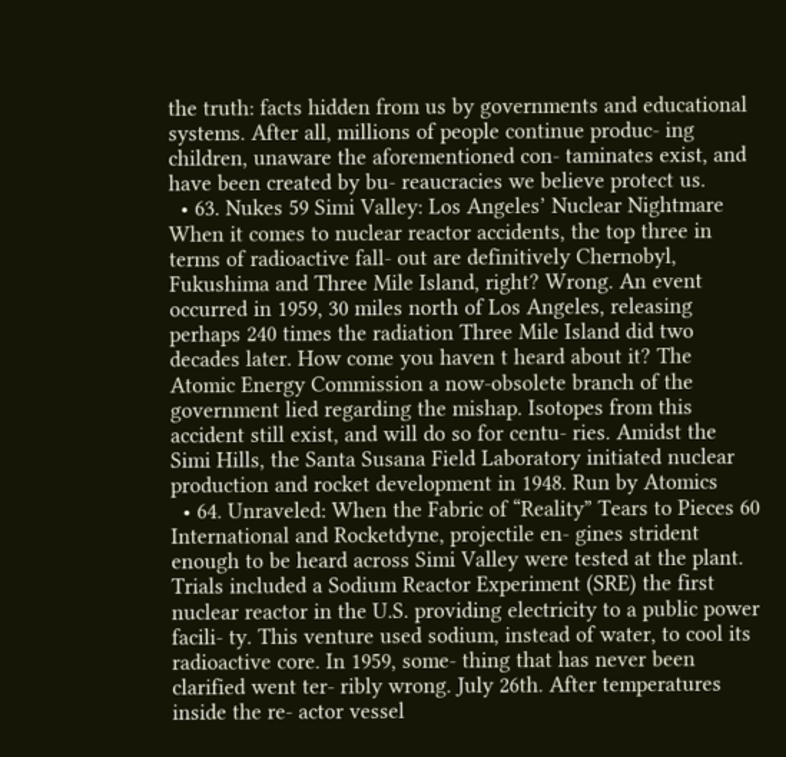the truth: facts hidden from us by governments and educational systems. After all, millions of people continue produc- ing children, unaware the aforementioned con- taminates exist, and have been created by bu- reaucracies we believe protect us.
  • 63. Nukes 59 Simi Valley: Los Angeles’ Nuclear Nightmare When it comes to nuclear reactor accidents, the top three in terms of radioactive fall- out are definitively Chernobyl, Fukushima and Three Mile Island, right? Wrong. An event occurred in 1959, 30 miles north of Los Angeles, releasing perhaps 240 times the radiation Three Mile Island did two decades later. How come you haven t heard about it? The Atomic Energy Commission a now-obsolete branch of the government lied regarding the mishap. Isotopes from this accident still exist, and will do so for centu- ries. Amidst the Simi Hills, the Santa Susana Field Laboratory initiated nuclear production and rocket development in 1948. Run by Atomics
  • 64. Unraveled: When the Fabric of “Reality” Tears to Pieces 60 International and Rocketdyne, projectile en- gines strident enough to be heard across Simi Valley were tested at the plant. Trials included a Sodium Reactor Experiment (SRE) the first nuclear reactor in the U.S. providing electricity to a public power facili- ty. This venture used sodium, instead of water, to cool its radioactive core. In 1959, some- thing that has never been clarified went ter- ribly wrong. July 26th. After temperatures inside the re- actor vessel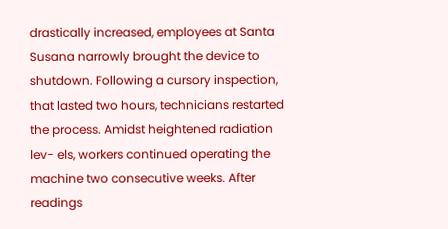drastically increased, employees at Santa Susana narrowly brought the device to shutdown. Following a cursory inspection, that lasted two hours, technicians restarted the process. Amidst heightened radiation lev- els, workers continued operating the machine two consecutive weeks. After readings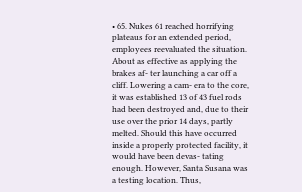• 65. Nukes 61 reached horrifying plateaus for an extended period, employees reevaluated the situation. About as effective as applying the brakes af- ter launching a car off a cliff. Lowering a cam- era to the core, it was established 13 of 43 fuel rods had been destroyed and, due to their use over the prior 14 days, partly melted. Should this have occurred inside a properly protected facility, it would have been devas- tating enough. However, Santa Susana was a testing location. Thus,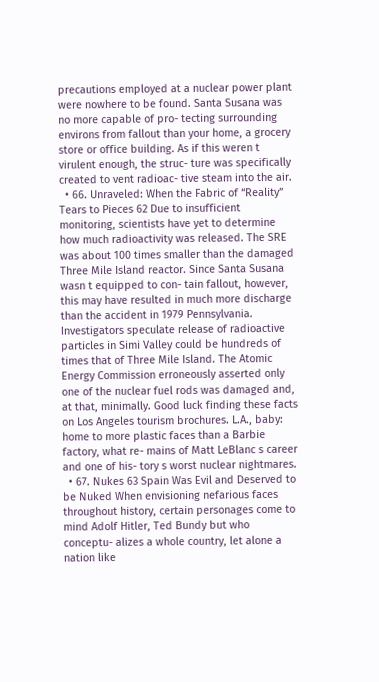precautions employed at a nuclear power plant were nowhere to be found. Santa Susana was no more capable of pro- tecting surrounding environs from fallout than your home, a grocery store or office building. As if this weren t virulent enough, the struc- ture was specifically created to vent radioac- tive steam into the air.
  • 66. Unraveled: When the Fabric of “Reality” Tears to Pieces 62 Due to insufficient monitoring, scientists have yet to determine how much radioactivity was released. The SRE was about 100 times smaller than the damaged Three Mile Island reactor. Since Santa Susana wasn t equipped to con- tain fallout, however, this may have resulted in much more discharge than the accident in 1979 Pennsylvania. Investigators speculate release of radioactive particles in Simi Valley could be hundreds of times that of Three Mile Island. The Atomic Energy Commission erroneously asserted only one of the nuclear fuel rods was damaged and, at that, minimally. Good luck finding these facts on Los Angeles tourism brochures. L.A., baby: home to more plastic faces than a Barbie factory, what re- mains of Matt LeBlanc s career and one of his- tory s worst nuclear nightmares.
  • 67. Nukes 63 Spain Was Evil and Deserved to be Nuked When envisioning nefarious faces throughout history, certain personages come to mind Adolf Hitler, Ted Bundy but who conceptu- alizes a whole country, let alone a nation like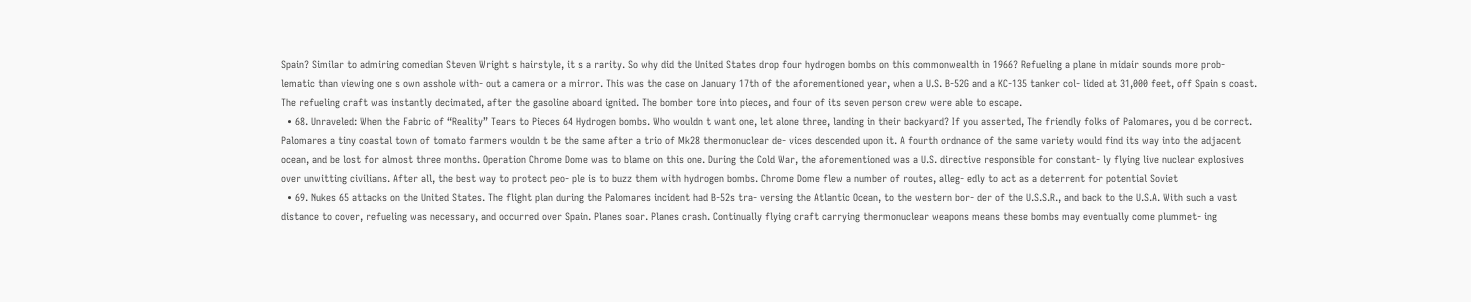Spain? Similar to admiring comedian Steven Wright s hairstyle, it s a rarity. So why did the United States drop four hydrogen bombs on this commonwealth in 1966? Refueling a plane in midair sounds more prob- lematic than viewing one s own asshole with- out a camera or a mirror. This was the case on January 17th of the aforementioned year, when a U.S. B-52G and a KC-135 tanker col- lided at 31,000 feet, off Spain s coast. The refueling craft was instantly decimated, after the gasoline aboard ignited. The bomber tore into pieces, and four of its seven person crew were able to escape.
  • 68. Unraveled: When the Fabric of “Reality” Tears to Pieces 64 Hydrogen bombs. Who wouldn t want one, let alone three, landing in their backyard? If you asserted, The friendly folks of Palomares, you d be correct. Palomares a tiny coastal town of tomato farmers wouldn t be the same after a trio of Mk28 thermonuclear de- vices descended upon it. A fourth ordnance of the same variety would find its way into the adjacent ocean, and be lost for almost three months. Operation Chrome Dome was to blame on this one. During the Cold War, the aforementioned was a U.S. directive responsible for constant- ly flying live nuclear explosives over unwitting civilians. After all, the best way to protect peo- ple is to buzz them with hydrogen bombs. Chrome Dome flew a number of routes, alleg- edly to act as a deterrent for potential Soviet
  • 69. Nukes 65 attacks on the United States. The flight plan during the Palomares incident had B-52s tra- versing the Atlantic Ocean, to the western bor- der of the U.S.S.R., and back to the U.S.A. With such a vast distance to cover, refueling was necessary, and occurred over Spain. Planes soar. Planes crash. Continually flying craft carrying thermonuclear weapons means these bombs may eventually come plummet- ing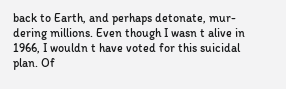back to Earth, and perhaps detonate, mur- dering millions. Even though I wasn t alive in 1966, I wouldn t have voted for this suicidal plan. Of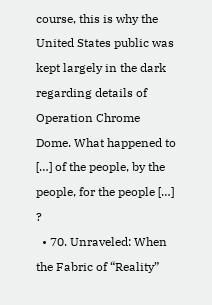course, this is why the United States public was kept largely in the dark regarding details of Operation Chrome Dome. What happened to […] of the people, by the people, for the people […] ?
  • 70. Unraveled: When the Fabric of “Reality”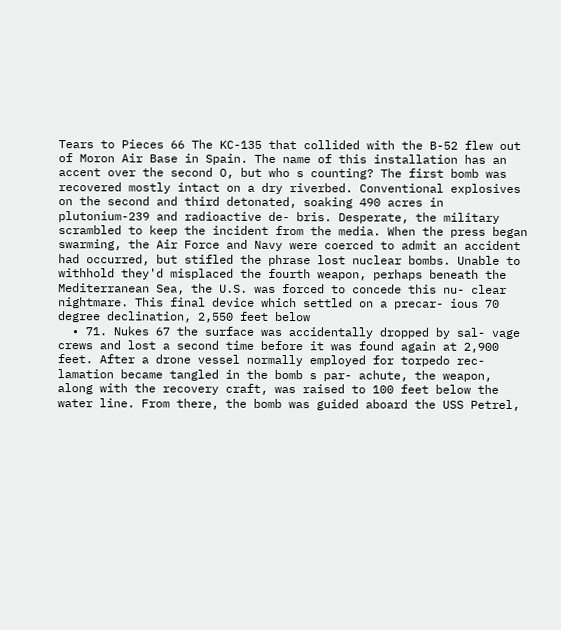Tears to Pieces 66 The KC-135 that collided with the B-52 flew out of Moron Air Base in Spain. The name of this installation has an accent over the second O, but who s counting? The first bomb was recovered mostly intact on a dry riverbed. Conventional explosives on the second and third detonated, soaking 490 acres in plutonium-239 and radioactive de- bris. Desperate, the military scrambled to keep the incident from the media. When the press began swarming, the Air Force and Navy were coerced to admit an accident had occurred, but stifled the phrase lost nuclear bombs. Unable to withhold they'd misplaced the fourth weapon, perhaps beneath the Mediterranean Sea, the U.S. was forced to concede this nu- clear nightmare. This final device which settled on a precar- ious 70 degree declination, 2,550 feet below
  • 71. Nukes 67 the surface was accidentally dropped by sal- vage crews and lost a second time before it was found again at 2,900 feet. After a drone vessel normally employed for torpedo rec- lamation became tangled in the bomb s par- achute, the weapon, along with the recovery craft, was raised to 100 feet below the water line. From there, the bomb was guided aboard the USS Petrel,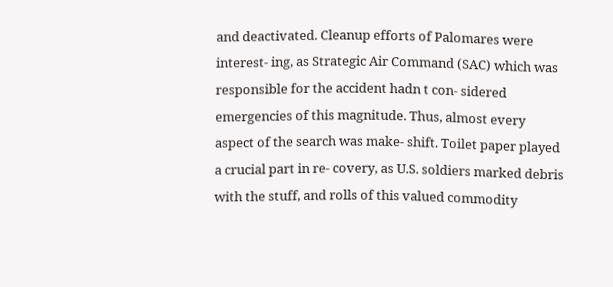and deactivated. Cleanup efforts of Palomares were interest- ing, as Strategic Air Command (SAC) which was responsible for the accident hadn t con- sidered emergencies of this magnitude. Thus, almost every aspect of the search was make- shift. Toilet paper played a crucial part in re- covery, as U.S. soldiers marked debris with the stuff, and rolls of this valued commodity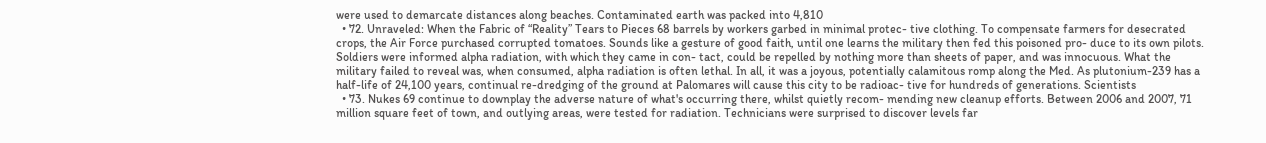were used to demarcate distances along beaches. Contaminated earth was packed into 4,810
  • 72. Unraveled: When the Fabric of “Reality” Tears to Pieces 68 barrels by workers garbed in minimal protec- tive clothing. To compensate farmers for desecrated crops, the Air Force purchased corrupted tomatoes. Sounds like a gesture of good faith, until one learns the military then fed this poisoned pro- duce to its own pilots. Soldiers were informed alpha radiation, with which they came in con- tact, could be repelled by nothing more than sheets of paper, and was innocuous. What the military failed to reveal was, when consumed, alpha radiation is often lethal. In all, it was a joyous, potentially calamitous romp along the Med. As plutonium-239 has a half-life of 24,100 years, continual re-dredging of the ground at Palomares will cause this city to be radioac- tive for hundreds of generations. Scientists
  • 73. Nukes 69 continue to downplay the adverse nature of what's occurring there, whilst quietly recom- mending new cleanup efforts. Between 2006 and 2007, 71 million square feet of town, and outlying areas, were tested for radiation. Technicians were surprised to discover levels far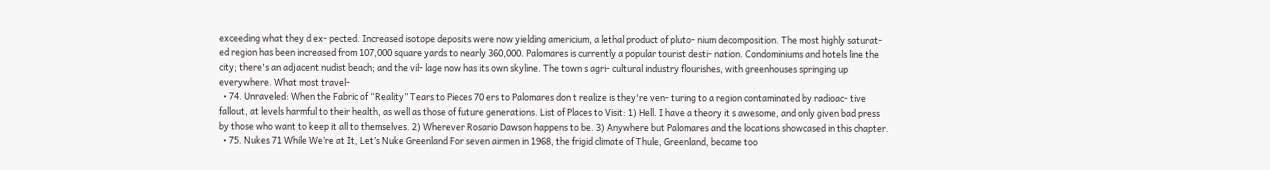exceeding what they d ex- pected. Increased isotope deposits were now yielding americium, a lethal product of pluto- nium decomposition. The most highly saturat- ed region has been increased from 107,000 square yards to nearly 360,000. Palomares is currently a popular tourist desti- nation. Condominiums and hotels line the city; there's an adjacent nudist beach; and the vil- lage now has its own skyline. The town s agri- cultural industry flourishes, with greenhouses springing up everywhere. What most travel-
  • 74. Unraveled: When the Fabric of “Reality” Tears to Pieces 70 ers to Palomares don t realize is they're ven- turing to a region contaminated by radioac- tive fallout, at levels harmful to their health, as well as those of future generations. List of Places to Visit: 1) Hell. I have a theory it s awesome, and only given bad press by those who want to keep it all to themselves. 2) Wherever Rosario Dawson happens to be. 3) Anywhere but Palomares and the locations showcased in this chapter.
  • 75. Nukes 71 While We’re at It, Let’s Nuke Greenland For seven airmen in 1968, the frigid climate of Thule, Greenland, became too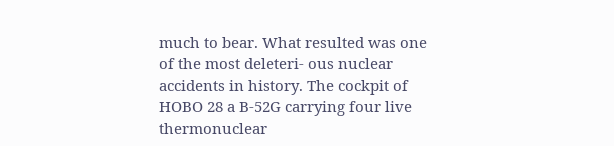much to bear. What resulted was one of the most deleteri- ous nuclear accidents in history. The cockpit of HOBO 28 a B-52G carrying four live thermonuclear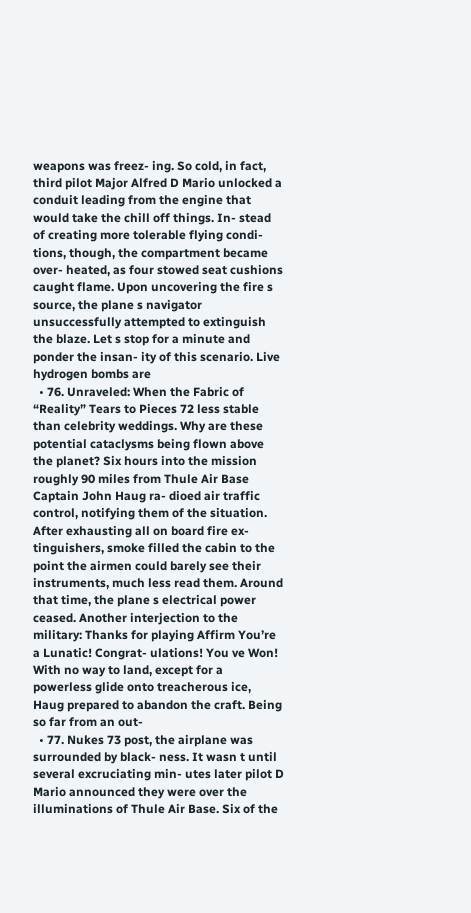weapons was freez- ing. So cold, in fact, third pilot Major Alfred D Mario unlocked a conduit leading from the engine that would take the chill off things. In- stead of creating more tolerable flying condi- tions, though, the compartment became over- heated, as four stowed seat cushions caught flame. Upon uncovering the fire s source, the plane s navigator unsuccessfully attempted to extinguish the blaze. Let s stop for a minute and ponder the insan- ity of this scenario. Live hydrogen bombs are
  • 76. Unraveled: When the Fabric of “Reality” Tears to Pieces 72 less stable than celebrity weddings. Why are these potential cataclysms being flown above the planet? Six hours into the mission roughly 90 miles from Thule Air Base Captain John Haug ra- dioed air traffic control, notifying them of the situation. After exhausting all on board fire ex- tinguishers, smoke filled the cabin to the point the airmen could barely see their instruments, much less read them. Around that time, the plane s electrical power ceased. Another interjection to the military: Thanks for playing Affirm You’re a Lunatic! Congrat- ulations! You ve Won! With no way to land, except for a powerless glide onto treacherous ice, Haug prepared to abandon the craft. Being so far from an out-
  • 77. Nukes 73 post, the airplane was surrounded by black- ness. It wasn t until several excruciating min- utes later pilot D Mario announced they were over the illuminations of Thule Air Base. Six of the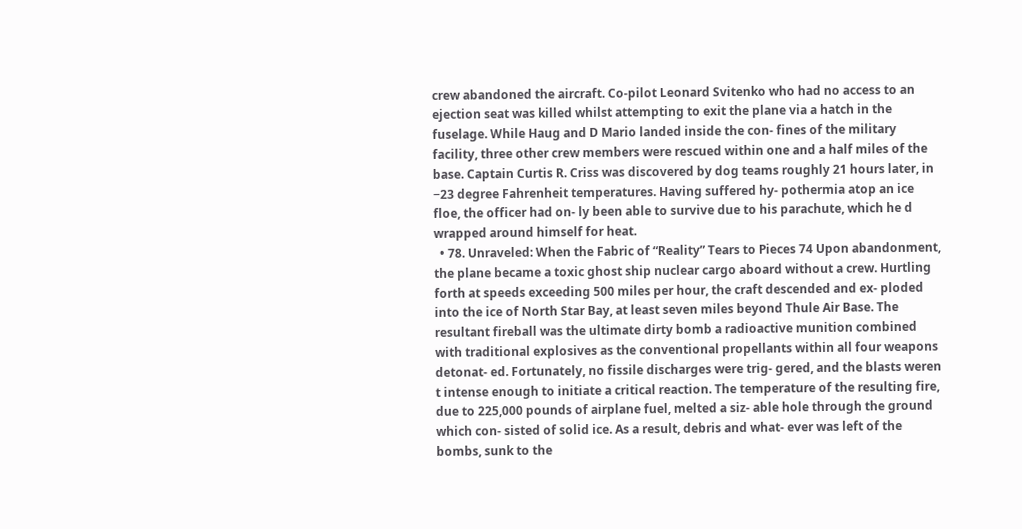crew abandoned the aircraft. Co-pilot Leonard Svitenko who had no access to an ejection seat was killed whilst attempting to exit the plane via a hatch in the fuselage. While Haug and D Mario landed inside the con- fines of the military facility, three other crew members were rescued within one and a half miles of the base. Captain Curtis R. Criss was discovered by dog teams roughly 21 hours later, in −23 degree Fahrenheit temperatures. Having suffered hy- pothermia atop an ice floe, the officer had on- ly been able to survive due to his parachute, which he d wrapped around himself for heat.
  • 78. Unraveled: When the Fabric of “Reality” Tears to Pieces 74 Upon abandonment, the plane became a toxic ghost ship nuclear cargo aboard without a crew. Hurtling forth at speeds exceeding 500 miles per hour, the craft descended and ex- ploded into the ice of North Star Bay, at least seven miles beyond Thule Air Base. The resultant fireball was the ultimate dirty bomb a radioactive munition combined with traditional explosives as the conventional propellants within all four weapons detonat- ed. Fortunately, no fissile discharges were trig- gered, and the blasts weren t intense enough to initiate a critical reaction. The temperature of the resulting fire, due to 225,000 pounds of airplane fuel, melted a siz- able hole through the ground which con- sisted of solid ice. As a result, debris and what- ever was left of the bombs, sunk to the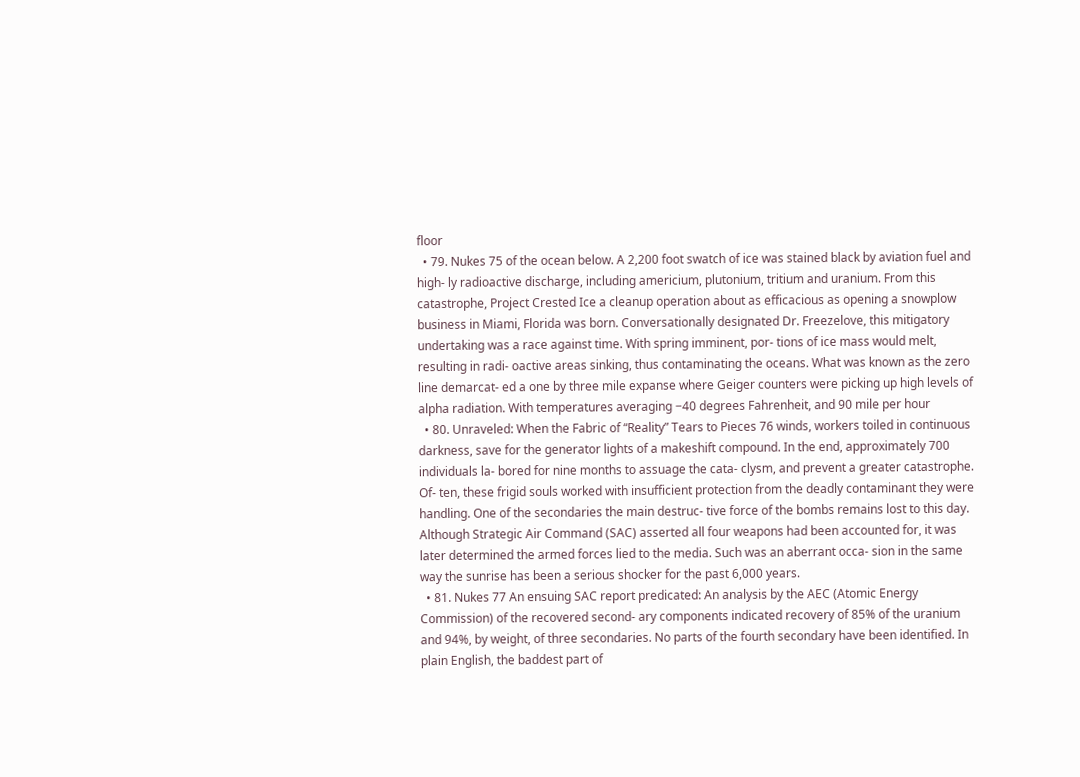floor
  • 79. Nukes 75 of the ocean below. A 2,200 foot swatch of ice was stained black by aviation fuel and high- ly radioactive discharge, including americium, plutonium, tritium and uranium. From this catastrophe, Project Crested Ice a cleanup operation about as efficacious as opening a snowplow business in Miami, Florida was born. Conversationally designated Dr. Freezelove, this mitigatory undertaking was a race against time. With spring imminent, por- tions of ice mass would melt, resulting in radi- oactive areas sinking, thus contaminating the oceans. What was known as the zero line demarcat- ed a one by three mile expanse where Geiger counters were picking up high levels of alpha radiation. With temperatures averaging −40 degrees Fahrenheit, and 90 mile per hour
  • 80. Unraveled: When the Fabric of “Reality” Tears to Pieces 76 winds, workers toiled in continuous darkness, save for the generator lights of a makeshift compound. In the end, approximately 700 individuals la- bored for nine months to assuage the cata- clysm, and prevent a greater catastrophe. Of- ten, these frigid souls worked with insufficient protection from the deadly contaminant they were handling. One of the secondaries the main destruc- tive force of the bombs remains lost to this day. Although Strategic Air Command (SAC) asserted all four weapons had been accounted for, it was later determined the armed forces lied to the media. Such was an aberrant occa- sion in the same way the sunrise has been a serious shocker for the past 6,000 years.
  • 81. Nukes 77 An ensuing SAC report predicated: An analysis by the AEC (Atomic Energy Commission) of the recovered second- ary components indicated recovery of 85% of the uranium and 94%, by weight, of three secondaries. No parts of the fourth secondary have been identified. In plain English, the baddest part of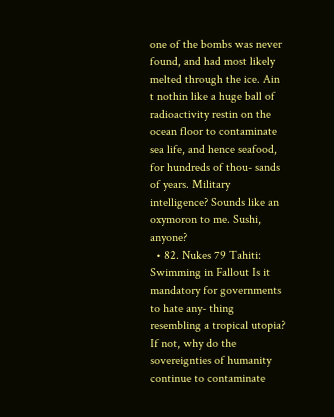one of the bombs was never found, and had most likely melted through the ice. Ain t nothin like a huge ball of radioactivity restin on the ocean floor to contaminate sea life, and hence seafood, for hundreds of thou- sands of years. Military intelligence? Sounds like an oxymoron to me. Sushi, anyone?
  • 82. Nukes 79 Tahiti: Swimming in Fallout Is it mandatory for governments to hate any- thing resembling a tropical utopia? If not, why do the sovereignties of humanity continue to contaminate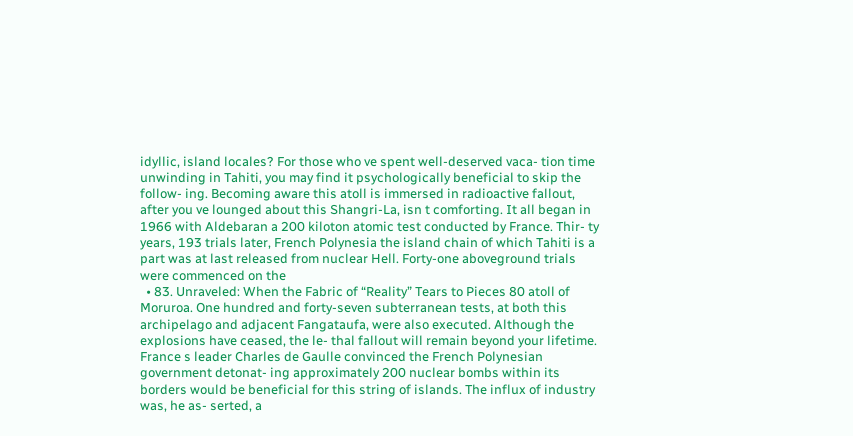idyllic, island locales? For those who ve spent well-deserved vaca- tion time unwinding in Tahiti, you may find it psychologically beneficial to skip the follow- ing. Becoming aware this atoll is immersed in radioactive fallout, after you ve lounged about this Shangri-La, isn t comforting. It all began in 1966 with Aldebaran a 200 kiloton atomic test conducted by France. Thir- ty years, 193 trials later, French Polynesia the island chain of which Tahiti is a part was at last released from nuclear Hell. Forty-one aboveground trials were commenced on the
  • 83. Unraveled: When the Fabric of “Reality” Tears to Pieces 80 atoll of Moruroa. One hundred and forty-seven subterranean tests, at both this archipelago and adjacent Fangataufa, were also executed. Although the explosions have ceased, the le- thal fallout will remain beyond your lifetime. France s leader Charles de Gaulle convinced the French Polynesian government detonat- ing approximately 200 nuclear bombs within its borders would be beneficial for this string of islands. The influx of industry was, he as- serted, a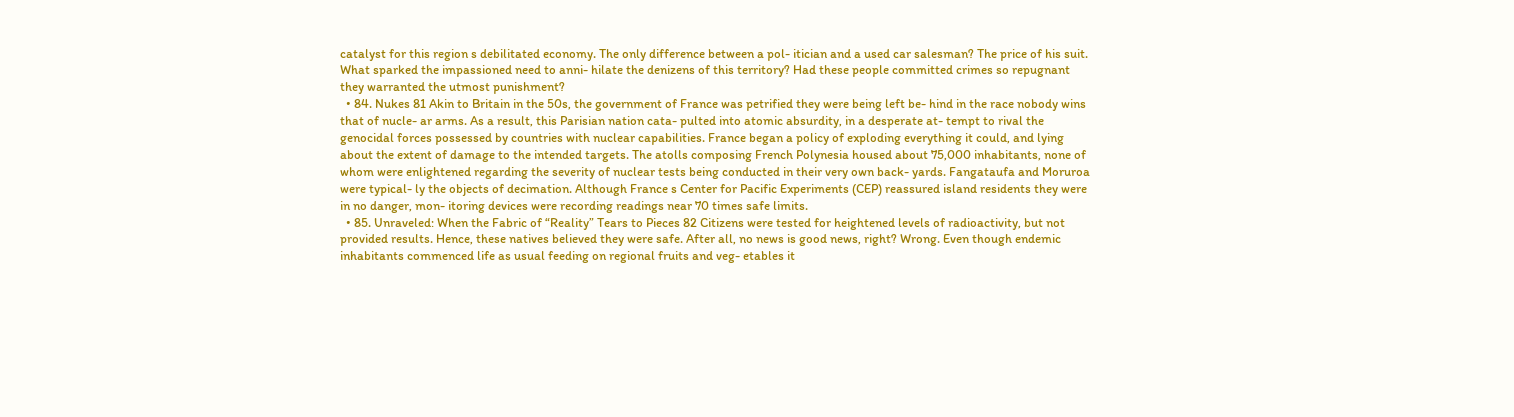catalyst for this region s debilitated economy. The only difference between a pol- itician and a used car salesman? The price of his suit. What sparked the impassioned need to anni- hilate the denizens of this territory? Had these people committed crimes so repugnant they warranted the utmost punishment?
  • 84. Nukes 81 Akin to Britain in the 50s, the government of France was petrified they were being left be- hind in the race nobody wins that of nucle- ar arms. As a result, this Parisian nation cata- pulted into atomic absurdity, in a desperate at- tempt to rival the genocidal forces possessed by countries with nuclear capabilities. France began a policy of exploding everything it could, and lying about the extent of damage to the intended targets. The atolls composing French Polynesia housed about 75,000 inhabitants, none of whom were enlightened regarding the severity of nuclear tests being conducted in their very own back- yards. Fangataufa and Moruroa were typical- ly the objects of decimation. Although France s Center for Pacific Experiments (CEP) reassured island residents they were in no danger, mon- itoring devices were recording readings near 70 times safe limits.
  • 85. Unraveled: When the Fabric of “Reality” Tears to Pieces 82 Citizens were tested for heightened levels of radioactivity, but not provided results. Hence, these natives believed they were safe. After all, no news is good news, right? Wrong. Even though endemic inhabitants commenced life as usual feeding on regional fruits and veg- etables it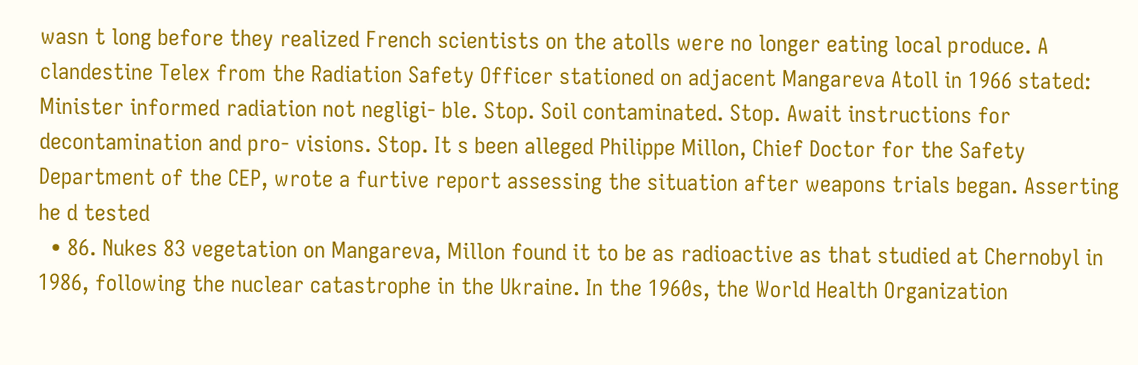wasn t long before they realized French scientists on the atolls were no longer eating local produce. A clandestine Telex from the Radiation Safety Officer stationed on adjacent Mangareva Atoll in 1966 stated: Minister informed radiation not negligi- ble. Stop. Soil contaminated. Stop. Await instructions for decontamination and pro- visions. Stop. It s been alleged Philippe Millon, Chief Doctor for the Safety Department of the CEP, wrote a furtive report assessing the situation after weapons trials began. Asserting he d tested
  • 86. Nukes 83 vegetation on Mangareva, Millon found it to be as radioactive as that studied at Chernobyl in 1986, following the nuclear catastrophe in the Ukraine. In the 1960s, the World Health Organization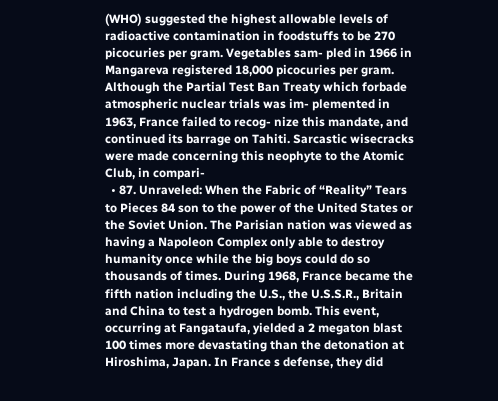(WHO) suggested the highest allowable levels of radioactive contamination in foodstuffs to be 270 picocuries per gram. Vegetables sam- pled in 1966 in Mangareva registered 18,000 picocuries per gram. Although the Partial Test Ban Treaty which forbade atmospheric nuclear trials was im- plemented in 1963, France failed to recog- nize this mandate, and continued its barrage on Tahiti. Sarcastic wisecracks were made concerning this neophyte to the Atomic Club, in compari-
  • 87. Unraveled: When the Fabric of “Reality” Tears to Pieces 84 son to the power of the United States or the Soviet Union. The Parisian nation was viewed as having a Napoleon Complex only able to destroy humanity once while the big boys could do so thousands of times. During 1968, France became the fifth nation including the U.S., the U.S.S.R., Britain and China to test a hydrogen bomb. This event, occurring at Fangataufa, yielded a 2 megaton blast 100 times more devastating than the detonation at Hiroshima, Japan. In France s defense, they did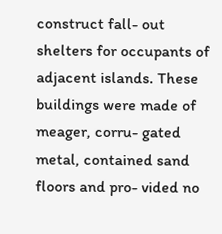construct fall- out shelters for occupants of adjacent islands. These buildings were made of meager, corru- gated metal, contained sand floors and pro- vided no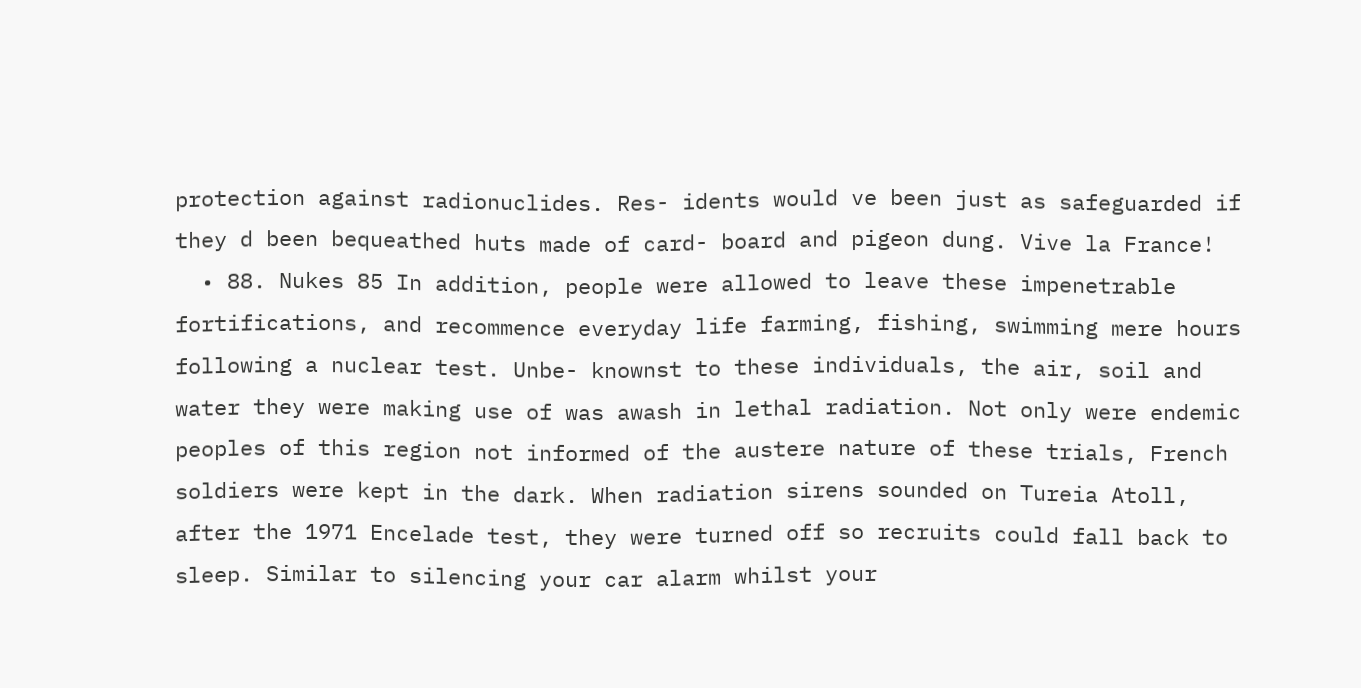protection against radionuclides. Res- idents would ve been just as safeguarded if they d been bequeathed huts made of card- board and pigeon dung. Vive la France!
  • 88. Nukes 85 In addition, people were allowed to leave these impenetrable fortifications, and recommence everyday life farming, fishing, swimming mere hours following a nuclear test. Unbe- knownst to these individuals, the air, soil and water they were making use of was awash in lethal radiation. Not only were endemic peoples of this region not informed of the austere nature of these trials, French soldiers were kept in the dark. When radiation sirens sounded on Tureia Atoll, after the 1971 Encelade test, they were turned off so recruits could fall back to sleep. Similar to silencing your car alarm whilst your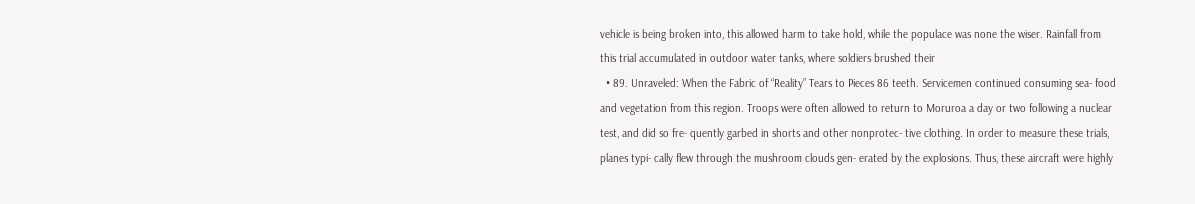vehicle is being broken into, this allowed harm to take hold, while the populace was none the wiser. Rainfall from this trial accumulated in outdoor water tanks, where soldiers brushed their
  • 89. Unraveled: When the Fabric of “Reality” Tears to Pieces 86 teeth. Servicemen continued consuming sea- food and vegetation from this region. Troops were often allowed to return to Moruroa a day or two following a nuclear test, and did so fre- quently garbed in shorts and other nonprotec- tive clothing. In order to measure these trials, planes typi- cally flew through the mushroom clouds gen- erated by the explosions. Thus, these aircraft were highly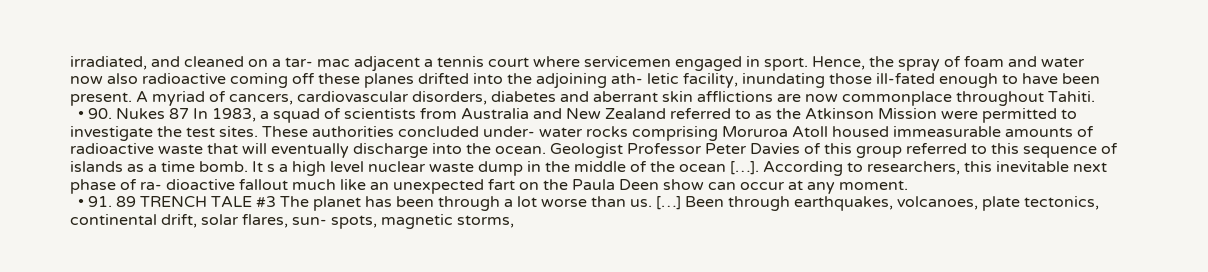irradiated, and cleaned on a tar- mac adjacent a tennis court where servicemen engaged in sport. Hence, the spray of foam and water now also radioactive coming off these planes drifted into the adjoining ath- letic facility, inundating those ill-fated enough to have been present. A myriad of cancers, cardiovascular disorders, diabetes and aberrant skin afflictions are now commonplace throughout Tahiti.
  • 90. Nukes 87 In 1983, a squad of scientists from Australia and New Zealand referred to as the Atkinson Mission were permitted to investigate the test sites. These authorities concluded under- water rocks comprising Moruroa Atoll housed immeasurable amounts of radioactive waste that will eventually discharge into the ocean. Geologist Professor Peter Davies of this group referred to this sequence of islands as a time bomb. It s a high level nuclear waste dump in the middle of the ocean […]. According to researchers, this inevitable next phase of ra- dioactive fallout much like an unexpected fart on the Paula Deen show can occur at any moment.
  • 91. 89 TRENCH TALE #3 The planet has been through a lot worse than us. […] Been through earthquakes, volcanoes, plate tectonics, continental drift, solar flares, sun- spots, magnetic storms,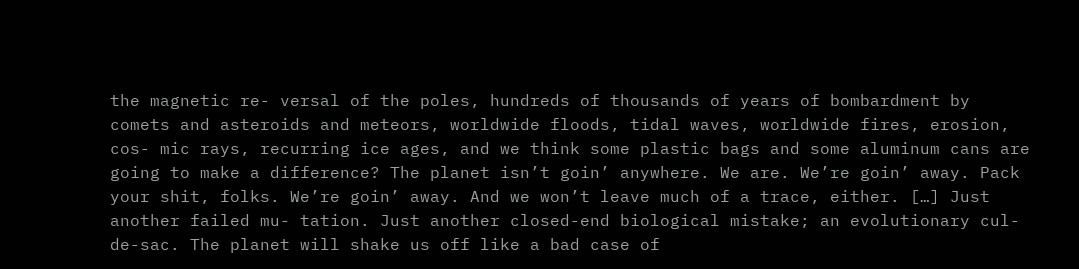the magnetic re- versal of the poles, hundreds of thousands of years of bombardment by comets and asteroids and meteors, worldwide floods, tidal waves, worldwide fires, erosion, cos- mic rays, recurring ice ages, and we think some plastic bags and some aluminum cans are going to make a difference? The planet isn’t goin’ anywhere. We are. We’re goin’ away. Pack your shit, folks. We’re goin’ away. And we won’t leave much of a trace, either. […] Just another failed mu- tation. Just another closed-end biological mistake; an evolutionary cul-de-sac. The planet will shake us off like a bad case of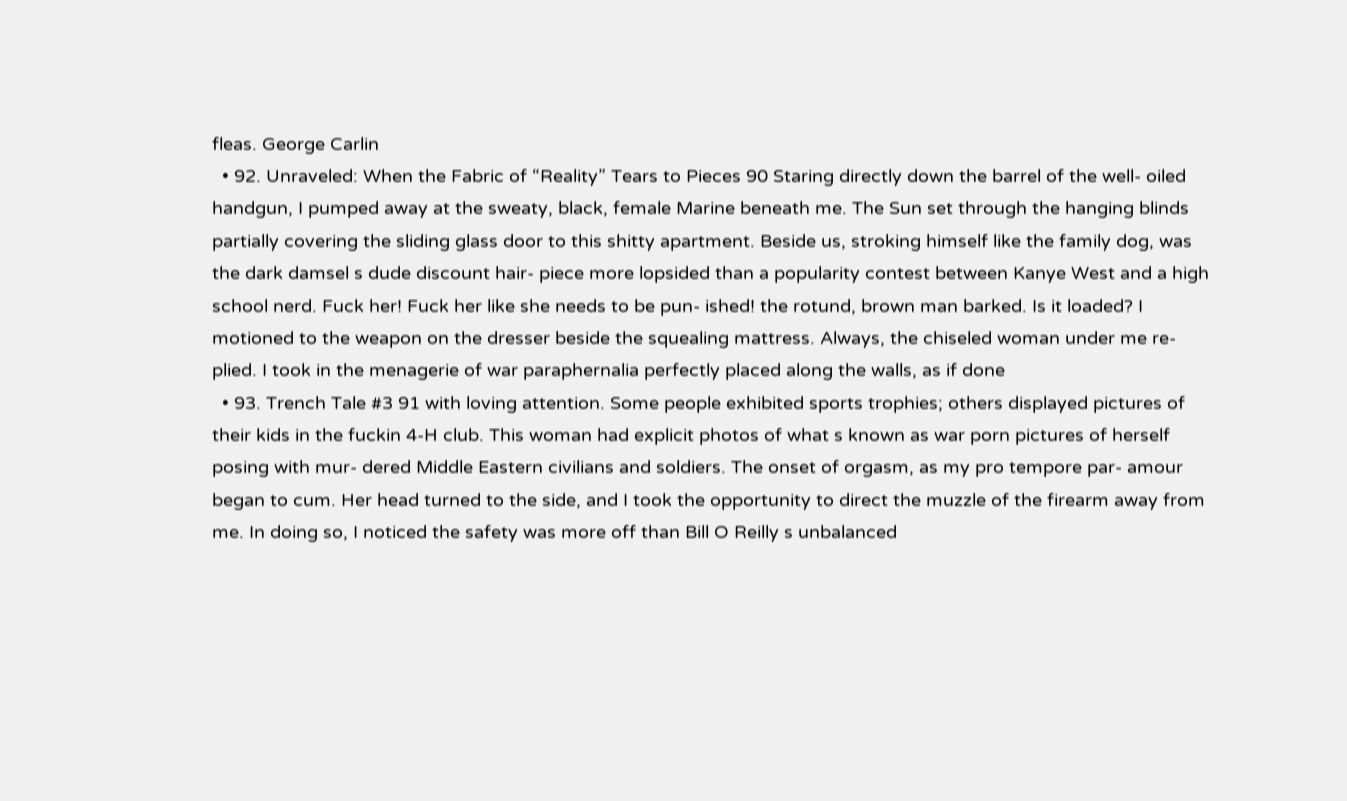fleas. George Carlin
  • 92. Unraveled: When the Fabric of “Reality” Tears to Pieces 90 Staring directly down the barrel of the well- oiled handgun, I pumped away at the sweaty, black, female Marine beneath me. The Sun set through the hanging blinds partially covering the sliding glass door to this shitty apartment. Beside us, stroking himself like the family dog, was the dark damsel s dude discount hair- piece more lopsided than a popularity contest between Kanye West and a high school nerd. Fuck her! Fuck her like she needs to be pun- ished! the rotund, brown man barked. Is it loaded? I motioned to the weapon on the dresser beside the squealing mattress. Always, the chiseled woman under me re- plied. I took in the menagerie of war paraphernalia perfectly placed along the walls, as if done
  • 93. Trench Tale #3 91 with loving attention. Some people exhibited sports trophies; others displayed pictures of their kids in the fuckin 4-H club. This woman had explicit photos of what s known as war porn pictures of herself posing with mur- dered Middle Eastern civilians and soldiers. The onset of orgasm, as my pro tempore par- amour began to cum. Her head turned to the side, and I took the opportunity to direct the muzzle of the firearm away from me. In doing so, I noticed the safety was more off than Bill O Reilly s unbalanced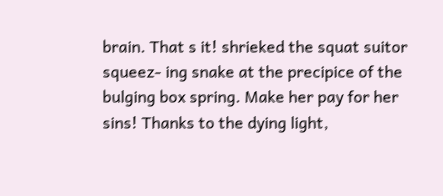brain. That s it! shrieked the squat suitor squeez- ing snake at the precipice of the bulging box spring. Make her pay for her sins! Thanks to the dying light,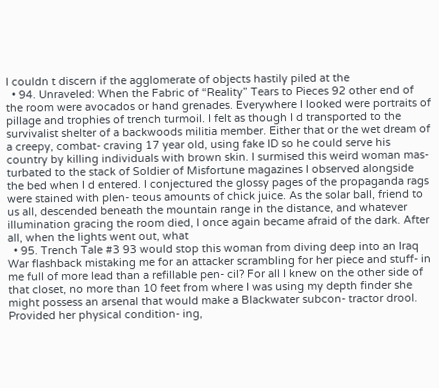I couldn t discern if the agglomerate of objects hastily piled at the
  • 94. Unraveled: When the Fabric of “Reality” Tears to Pieces 92 other end of the room were avocados or hand grenades. Everywhere I looked were portraits of pillage and trophies of trench turmoil. I felt as though I d transported to the survivalist shelter of a backwoods militia member. Either that or the wet dream of a creepy, combat- craving 17 year old, using fake ID so he could serve his country by killing individuals with brown skin. I surmised this weird woman mas- turbated to the stack of Soldier of Misfortune magazines I observed alongside the bed when I d entered. I conjectured the glossy pages of the propaganda rags were stained with plen- teous amounts of chick juice. As the solar ball, friend to us all, descended beneath the mountain range in the distance, and whatever illumination gracing the room died, I once again became afraid of the dark. After all, when the lights went out, what
  • 95. Trench Tale #3 93 would stop this woman from diving deep into an Iraq War flashback mistaking me for an attacker scrambling for her piece and stuff- in me full of more lead than a refillable pen- cil? For all I knew on the other side of that closet, no more than 10 feet from where I was using my depth finder she might possess an arsenal that would make a Blackwater subcon- tractor drool. Provided her physical condition- ing,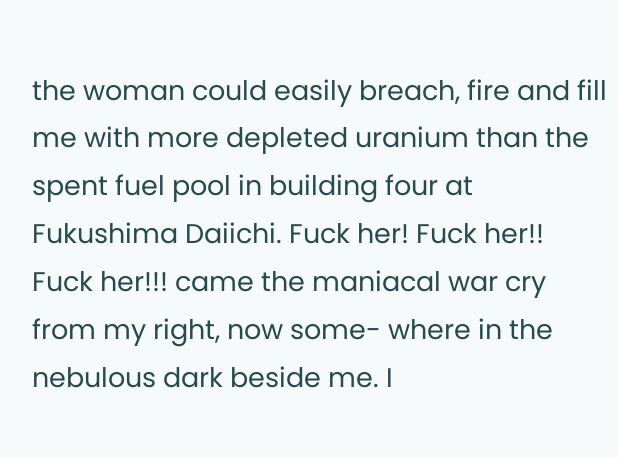the woman could easily breach, fire and fill me with more depleted uranium than the spent fuel pool in building four at Fukushima Daiichi. Fuck her! Fuck her!! Fuck her!!! came the maniacal war cry from my right, now some- where in the nebulous dark beside me. I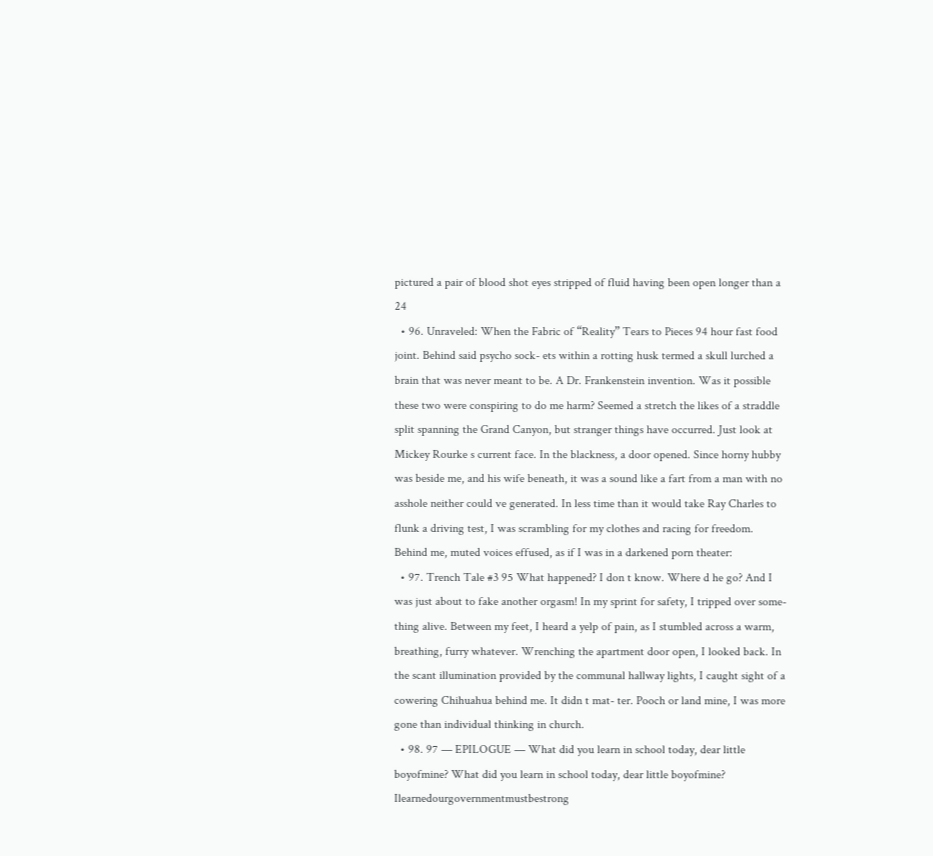pictured a pair of blood shot eyes stripped of fluid having been open longer than a 24
  • 96. Unraveled: When the Fabric of “Reality” Tears to Pieces 94 hour fast food joint. Behind said psycho sock- ets within a rotting husk termed a skull lurched a brain that was never meant to be. A Dr. Frankenstein invention. Was it possible these two were conspiring to do me harm? Seemed a stretch the likes of a straddle split spanning the Grand Canyon, but stranger things have occurred. Just look at Mickey Rourke s current face. In the blackness, a door opened. Since horny hubby was beside me, and his wife beneath, it was a sound like a fart from a man with no asshole neither could ve generated. In less time than it would take Ray Charles to flunk a driving test, I was scrambling for my clothes and racing for freedom. Behind me, muted voices effused, as if I was in a darkened porn theater:
  • 97. Trench Tale #3 95 What happened? I don t know. Where d he go? And I was just about to fake another orgasm! In my sprint for safety, I tripped over some- thing alive. Between my feet, I heard a yelp of pain, as I stumbled across a warm, breathing, furry whatever. Wrenching the apartment door open, I looked back. In the scant illumination provided by the communal hallway lights, I caught sight of a cowering Chihuahua behind me. It didn t mat- ter. Pooch or land mine, I was more gone than individual thinking in church.
  • 98. 97 — EPILOGUE — What did you learn in school today, dear little boyofmine? What did you learn in school today, dear little boyofmine? Ilearnedourgovernmentmustbestrong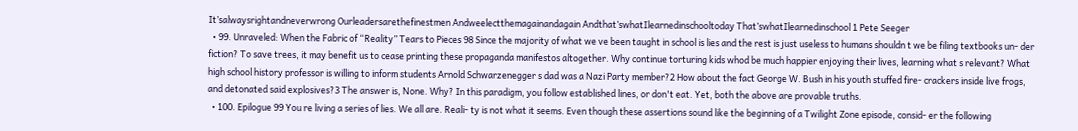It’salwaysrightandneverwrong Ourleadersarethefinestmen Andweelectthemagainandagain Andthat’swhatIlearnedinschooltoday That’swhatIlearnedinschool 1 Pete Seeger
  • 99. Unraveled: When the Fabric of “Reality” Tears to Pieces 98 Since the majority of what we ve been taught in school is lies and the rest is just useless to humans shouldn t we be filing textbooks un- der fiction? To save trees, it may benefit us to cease printing these propaganda manifestos altogether. Why continue torturing kids whod be much happier enjoying their lives, learning what s relevant? What high school history professor is willing to inform students Arnold Schwarzenegger s dad was a Nazi Party member?2 How about the fact George W. Bush in his youth stuffed fire- crackers inside live frogs, and detonated said explosives?3 The answer is, None. Why? In this paradigm, you follow established lines, or don't eat. Yet, both the above are provable truths.
  • 100. Epilogue 99 You re living a series of lies. We all are. Reali- ty is not what it seems. Even though these assertions sound like the beginning of a Twilight Zone episode, consid- er the following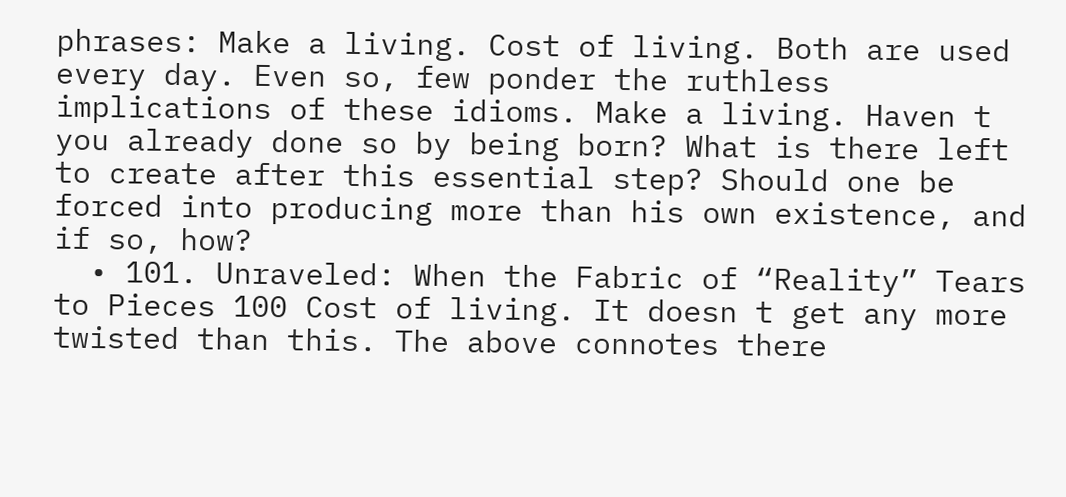phrases: Make a living. Cost of living. Both are used every day. Even so, few ponder the ruthless implications of these idioms. Make a living. Haven t you already done so by being born? What is there left to create after this essential step? Should one be forced into producing more than his own existence, and if so, how?
  • 101. Unraveled: When the Fabric of “Reality” Tears to Pieces 100 Cost of living. It doesn t get any more twisted than this. The above connotes there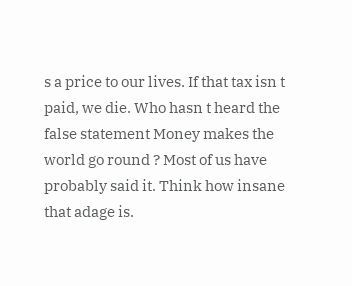s a price to our lives. If that tax isn t paid, we die. Who hasn t heard the false statement Money makes the world go round ? Most of us have probably said it. Think how insane that adage is.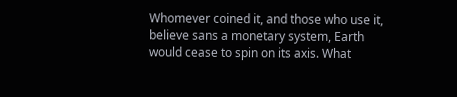Whomever coined it, and those who use it, believe sans a monetary system, Earth would cease to spin on its axis. What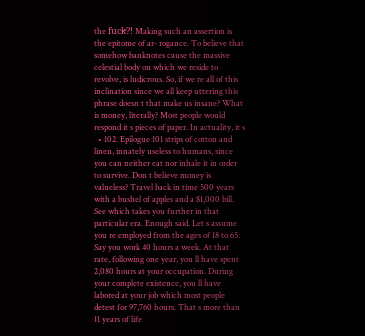the fuck̶?! Making such an assertion is the epitome of ar- rogance. To believe that somehow banknotes cause the massive celestial body on which we reside to revolve, is ludicrous. So, if we re all of this inclination since we all keep uttering this phrase doesn t that make us insane? What is money, literally? Most people would respond it s pieces of paper. In actuality, it s
  • 102. Epilogue 101 strips of cotton and linen, innately useless to humans, since you can neither eat nor inhale it in order to survive. Don t believe money is valueless? Travel back in time 500 years with a bushel of apples and a $1,000 bill. See which takes you further in that particular era. Enough said. Let s assume you re employed from the ages of 18 to 65. Say you work 40 hours a week. At that rate, following one year, you ll have spent 2,080 hours at your occupation. During your complete existence, you ll have labored at your job which most people detest for 97,760 hours. That s more than 11 years of life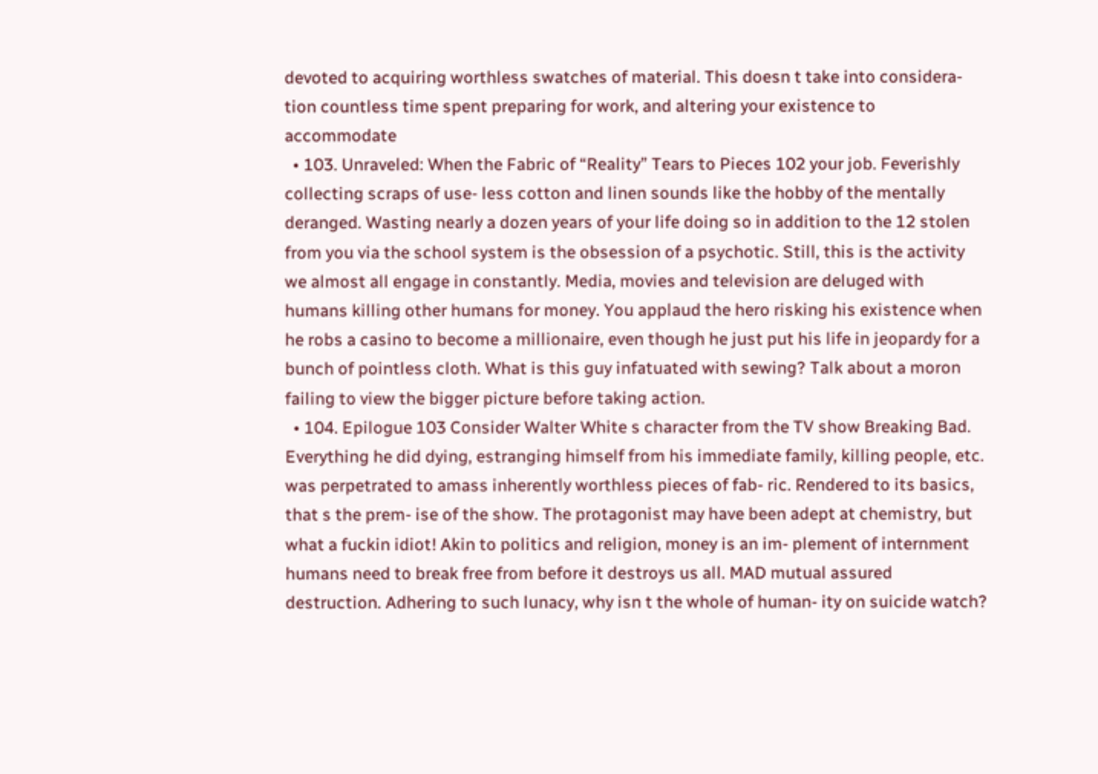devoted to acquiring worthless swatches of material. This doesn t take into considera- tion countless time spent preparing for work, and altering your existence to accommodate
  • 103. Unraveled: When the Fabric of “Reality” Tears to Pieces 102 your job. Feverishly collecting scraps of use- less cotton and linen sounds like the hobby of the mentally deranged. Wasting nearly a dozen years of your life doing so in addition to the 12 stolen from you via the school system is the obsession of a psychotic. Still, this is the activity we almost all engage in constantly. Media, movies and television are deluged with humans killing other humans for money. You applaud the hero risking his existence when he robs a casino to become a millionaire, even though he just put his life in jeopardy for a bunch of pointless cloth. What is this guy infatuated with sewing? Talk about a moron failing to view the bigger picture before taking action.
  • 104. Epilogue 103 Consider Walter White s character from the TV show Breaking Bad. Everything he did dying, estranging himself from his immediate family, killing people, etc. was perpetrated to amass inherently worthless pieces of fab- ric. Rendered to its basics, that s the prem- ise of the show. The protagonist may have been adept at chemistry, but what a fuckin idiot! Akin to politics and religion, money is an im- plement of internment humans need to break free from before it destroys us all. MAD mutual assured destruction. Adhering to such lunacy, why isn t the whole of human- ity on suicide watch?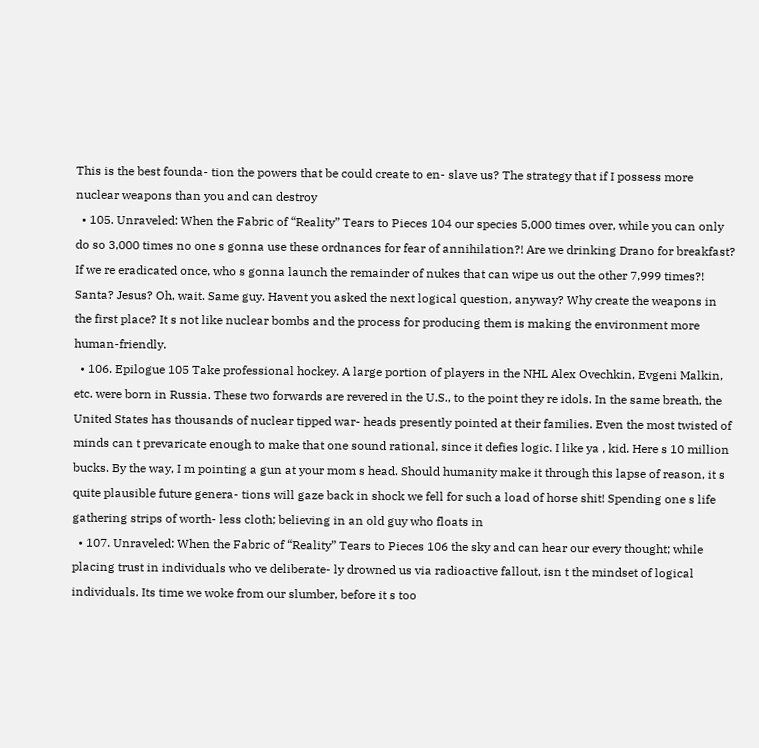This is the best founda- tion the powers that be could create to en- slave us? The strategy that if I possess more nuclear weapons than you and can destroy
  • 105. Unraveled: When the Fabric of “Reality” Tears to Pieces 104 our species 5,000 times over, while you can only do so 3,000 times no one s gonna use these ordnances for fear of annihilation?! Are we drinking Drano for breakfast? If we re eradicated once, who s gonna launch the remainder of nukes that can wipe us out the other 7,999 times?! Santa? Jesus? Oh, wait. Same guy. Havent you asked the next logical question, anyway? Why create the weapons in the first place? It s not like nuclear bombs and the process for producing them is making the environment more human-friendly.
  • 106. Epilogue 105 Take professional hockey. A large portion of players in the NHL Alex Ovechkin, Evgeni Malkin, etc. were born in Russia. These two forwards are revered in the U.S., to the point they re idols. In the same breath, the United States has thousands of nuclear tipped war- heads presently pointed at their families. Even the most twisted of minds can t prevaricate enough to make that one sound rational, since it defies logic. I like ya , kid. Here s 10 million bucks. By the way, I m pointing a gun at your mom s head. Should humanity make it through this lapse of reason, it s quite plausible future genera- tions will gaze back in shock we fell for such a load of horse shit! Spending one s life gathering strips of worth- less cloth; believing in an old guy who floats in
  • 107. Unraveled: When the Fabric of “Reality” Tears to Pieces 106 the sky and can hear our every thought; while placing trust in individuals who ve deliberate- ly drowned us via radioactive fallout, isn t the mindset of logical individuals. Its time we woke from our slumber, before it s too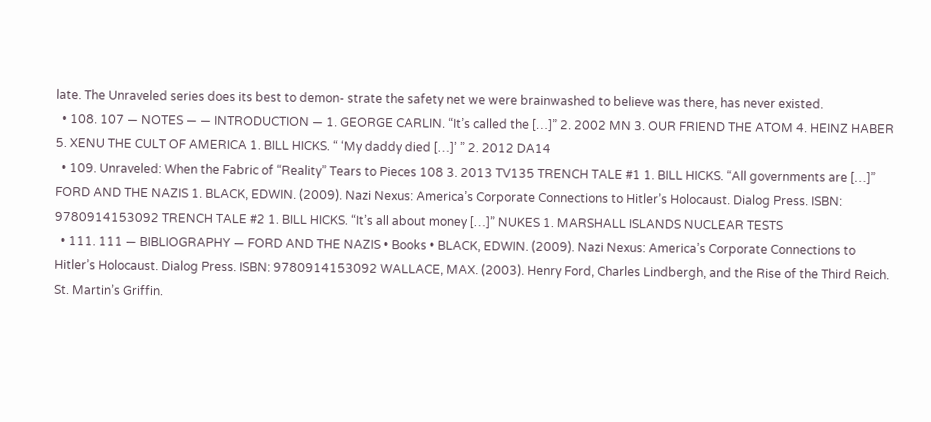late. The Unraveled series does its best to demon- strate the safety net we were brainwashed to believe was there, has never existed.
  • 108. 107 — NOTES — — INTRODUCTION — 1. GEORGE CARLIN. “It’s called the […]” 2. 2002 MN 3. OUR FRIEND THE ATOM 4. HEINZ HABER 5. XENU THE CULT OF AMERICA 1. BILL HICKS. “ ‘My daddy died […]’ ” 2. 2012 DA14
  • 109. Unraveled: When the Fabric of “Reality” Tears to Pieces 108 3. 2013 TV135 TRENCH TALE #1 1. BILL HICKS. “All governments are […]” FORD AND THE NAZIS 1. BLACK, EDWIN. (2009). Nazi Nexus: America’s Corporate Connections to Hitler’s Holocaust. Dialog Press. ISBN: 9780914153092 TRENCH TALE #2 1. BILL HICKS. “It’s all about money […]” NUKES 1. MARSHALL ISLANDS NUCLEAR TESTS
  • 111. 111 — BIBLIOGRAPHY — FORD AND THE NAZIS • Books • BLACK, EDWIN. (2009). Nazi Nexus: America’s Corporate Connections to Hitler’s Holocaust. Dialog Press. ISBN: 9780914153092 WALLACE, MAX. (2003). Henry Ford, Charles Lindbergh, and the Rise of the Third Reich. St. Martin’s Griffin.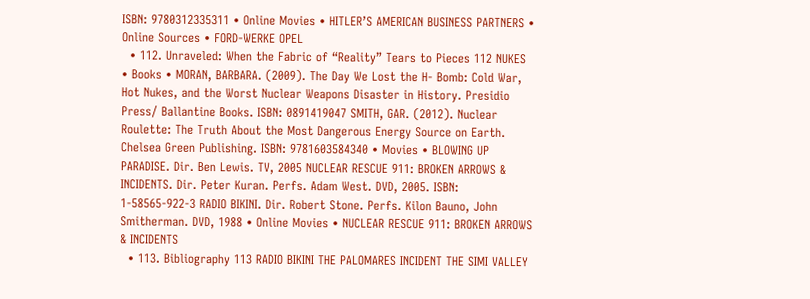ISBN: 9780312335311 • Online Movies • HITLER’S AMERICAN BUSINESS PARTNERS • Online Sources • FORD-WERKE OPEL
  • 112. Unraveled: When the Fabric of “Reality” Tears to Pieces 112 NUKES • Books • MORAN, BARBARA. (2009). The Day We Lost the H- Bomb: Cold War, Hot Nukes, and the Worst Nuclear Weapons Disaster in History. Presidio Press/ Ballantine Books. ISBN: 0891419047 SMITH, GAR. (2012). Nuclear Roulette: The Truth About the Most Dangerous Energy Source on Earth. Chelsea Green Publishing. ISBN: 9781603584340 • Movies • BLOWING UP PARADISE. Dir. Ben Lewis. TV, 2005 NUCLEAR RESCUE 911: BROKEN ARROWS & INCIDENTS. Dir. Peter Kuran. Perfs. Adam West. DVD, 2005. ISBN: 1-58565-922-3 RADIO BIKINI. Dir. Robert Stone. Perfs. Kilon Bauno, John Smitherman. DVD, 1988 • Online Movies • NUCLEAR RESCUE 911: BROKEN ARROWS & INCIDENTS
  • 113. Bibliography 113 RADIO BIKINI THE PALOMARES INCIDENT THE SIMI VALLEY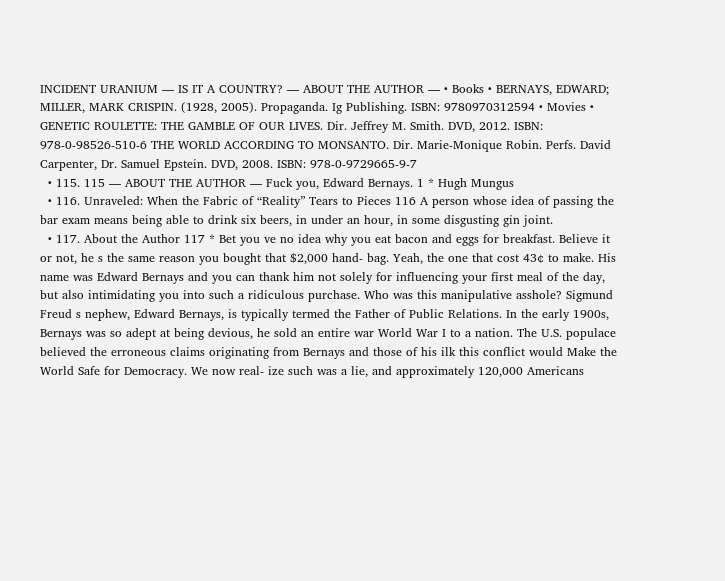INCIDENT URANIUM — IS IT A COUNTRY? — ABOUT THE AUTHOR — • Books • BERNAYS, EDWARD; MILLER, MARK CRISPIN. (1928, 2005). Propaganda. Ig Publishing. ISBN: 9780970312594 • Movies • GENETIC ROULETTE: THE GAMBLE OF OUR LIVES. Dir. Jeffrey M. Smith. DVD, 2012. ISBN: 978-0-98526-510-6 THE WORLD ACCORDING TO MONSANTO. Dir. Marie-Monique Robin. Perfs. David Carpenter, Dr. Samuel Epstein. DVD, 2008. ISBN: 978-0-9729665-9-7
  • 115. 115 — ABOUT THE AUTHOR — Fuck you, Edward Bernays. 1 * Hugh Mungus
  • 116. Unraveled: When the Fabric of “Reality” Tears to Pieces 116 A person whose idea of passing the bar exam means being able to drink six beers, in under an hour, in some disgusting gin joint.
  • 117. About the Author 117 * Bet you ve no idea why you eat bacon and eggs for breakfast. Believe it or not, he s the same reason you bought that $2,000 hand- bag. Yeah, the one that cost 43¢ to make. His name was Edward Bernays and you can thank him not solely for influencing your first meal of the day, but also intimidating you into such a ridiculous purchase. Who was this manipulative asshole? Sigmund Freud s nephew, Edward Bernays, is typically termed the Father of Public Relations. In the early 1900s, Bernays was so adept at being devious, he sold an entire war World War I to a nation. The U.S. populace believed the erroneous claims originating from Bernays and those of his ilk this conflict would Make the World Safe for Democracy. We now real- ize such was a lie, and approximately 120,000 Americans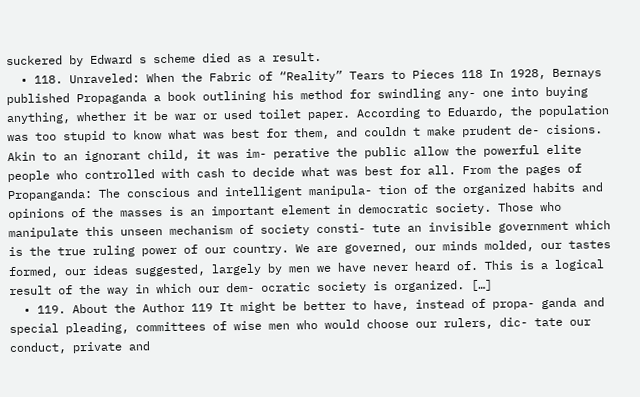suckered by Edward s scheme died as a result.
  • 118. Unraveled: When the Fabric of “Reality” Tears to Pieces 118 In 1928, Bernays published Propaganda a book outlining his method for swindling any- one into buying anything, whether it be war or used toilet paper. According to Eduardo, the population was too stupid to know what was best for them, and couldn t make prudent de- cisions. Akin to an ignorant child, it was im- perative the public allow the powerful elite people who controlled with cash to decide what was best for all. From the pages of Propanganda: The conscious and intelligent manipula- tion of the organized habits and opinions of the masses is an important element in democratic society. Those who manipulate this unseen mechanism of society consti- tute an invisible government which is the true ruling power of our country. We are governed, our minds molded, our tastes formed, our ideas suggested, largely by men we have never heard of. This is a logical result of the way in which our dem- ocratic society is organized. […]
  • 119. About the Author 119 It might be better to have, instead of propa- ganda and special pleading, committees of wise men who would choose our rulers, dic- tate our conduct, private and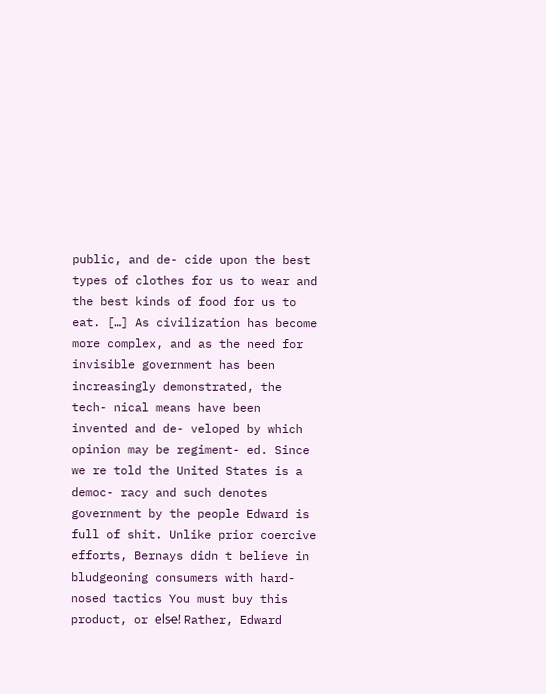public, and de- cide upon the best types of clothes for us to wear and the best kinds of food for us to eat. […] As civilization has become more complex, and as the need for invisible government has been increasingly demonstrated, the tech- nical means have been invented and de- veloped by which opinion may be regiment- ed. Since we re told the United States is a democ- racy and such denotes government by the people Edward is full of shit. Unlike prior coercive efforts, Bernays didn t believe in bludgeoning consumers with hard- nosed tactics You must buy this product, or else̶! Rather, Edward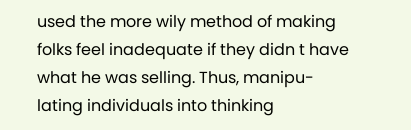used the more wily method of making folks feel inadequate if they didn t have what he was selling. Thus, manipu- lating individuals into thinking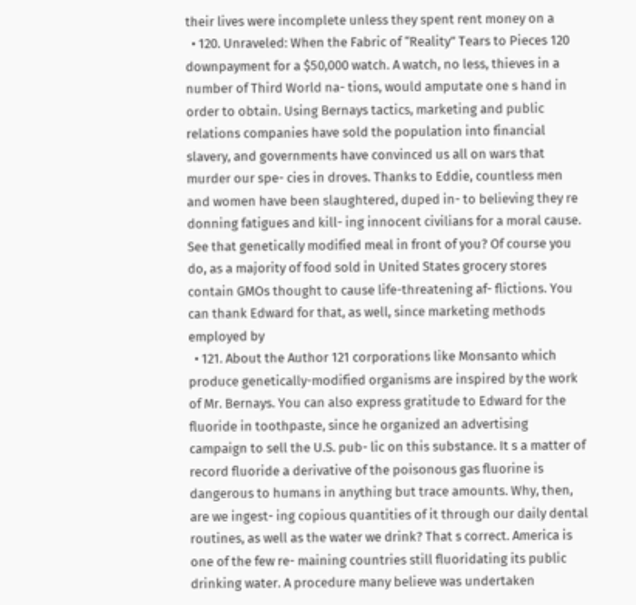their lives were incomplete unless they spent rent money on a
  • 120. Unraveled: When the Fabric of “Reality” Tears to Pieces 120 downpayment for a $50,000 watch. A watch, no less, thieves in a number of Third World na- tions, would amputate one s hand in order to obtain. Using Bernays tactics, marketing and public relations companies have sold the population into financial slavery, and governments have convinced us all on wars that murder our spe- cies in droves. Thanks to Eddie, countless men and women have been slaughtered, duped in- to believing they re donning fatigues and kill- ing innocent civilians for a moral cause. See that genetically modified meal in front of you? Of course you do, as a majority of food sold in United States grocery stores contain GMOs thought to cause life-threatening af- flictions. You can thank Edward for that, as well, since marketing methods employed by
  • 121. About the Author 121 corporations like Monsanto which produce genetically-modified organisms are inspired by the work of Mr. Bernays. You can also express gratitude to Edward for the fluoride in toothpaste, since he organized an advertising campaign to sell the U.S. pub- lic on this substance. It s a matter of record fluoride a derivative of the poisonous gas fluorine is dangerous to humans in anything but trace amounts. Why, then, are we ingest- ing copious quantities of it through our daily dental routines, as well as the water we drink? That s correct. America is one of the few re- maining countries still fluoridating its public drinking water. A procedure many believe was undertaken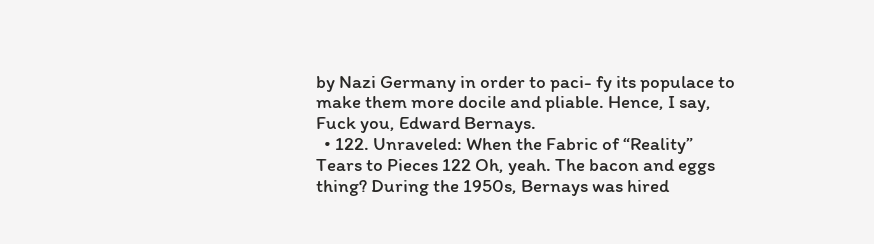by Nazi Germany in order to paci- fy its populace to make them more docile and pliable. Hence, I say, Fuck you, Edward Bernays.
  • 122. Unraveled: When the Fabric of “Reality” Tears to Pieces 122 Oh, yeah. The bacon and eggs thing? During the 1950s, Bernays was hired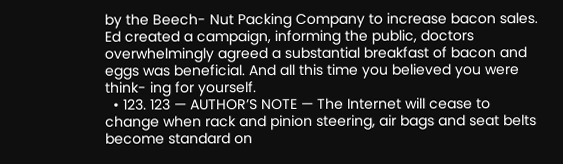by the Beech- Nut Packing Company to increase bacon sales. Ed created a campaign, informing the public, doctors overwhelmingly agreed a substantial breakfast of bacon and eggs was beneficial. And all this time you believed you were think- ing for yourself.
  • 123. 123 — AUTHOR’S NOTE — The Internet will cease to change when rack and pinion steering, air bags and seat belts become standard on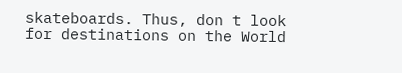skateboards. Thus, don t look for destinations on the World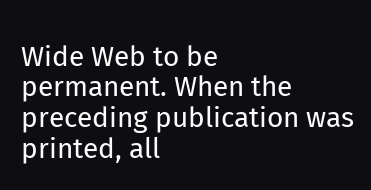Wide Web to be permanent. When the preceding publication was printed, all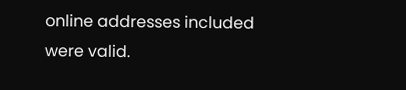online addresses included were valid.